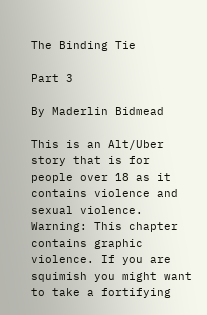The Binding Tie

Part 3

By Maderlin Bidmead

This is an Alt/Uber story that is for people over 18 as it contains violence and sexual violence.
Warning: This chapter contains graphic violence. If you are squimish you might want to take a fortifying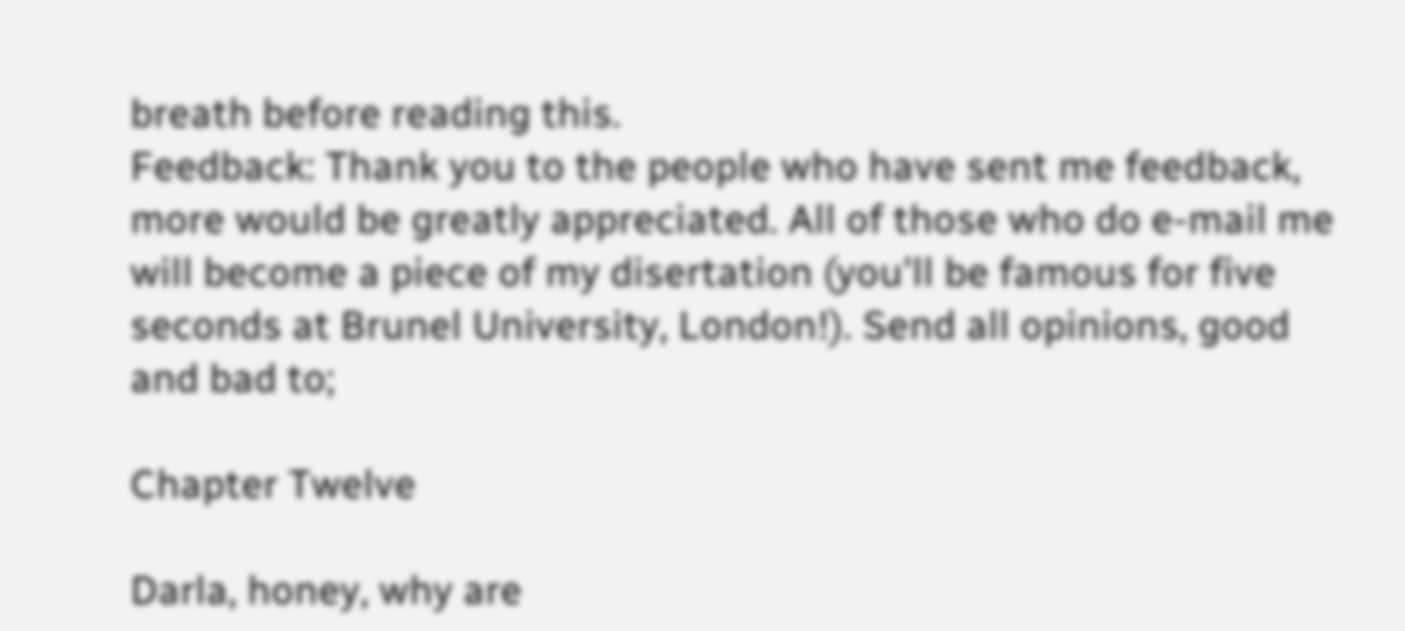breath before reading this.
Feedback: Thank you to the people who have sent me feedback, more would be greatly appreciated. All of those who do e-mail me will become a piece of my disertation (you'll be famous for five seconds at Brunel University, London!). Send all opinions, good and bad to;

Chapter Twelve

Darla, honey, why are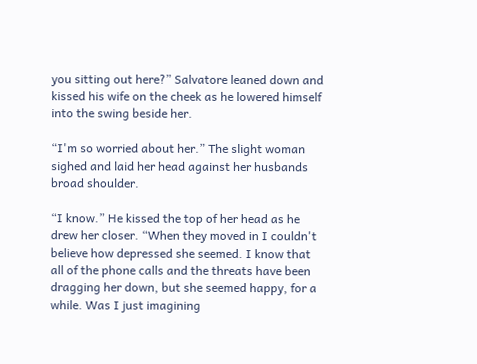you sitting out here?” Salvatore leaned down and kissed his wife on the cheek as he lowered himself into the swing beside her.

“I'm so worried about her.” The slight woman sighed and laid her head against her husbands broad shoulder.

“I know.” He kissed the top of her head as he drew her closer. “When they moved in I couldn't believe how depressed she seemed. I know that all of the phone calls and the threats have been dragging her down, but she seemed happy, for a while. Was I just imagining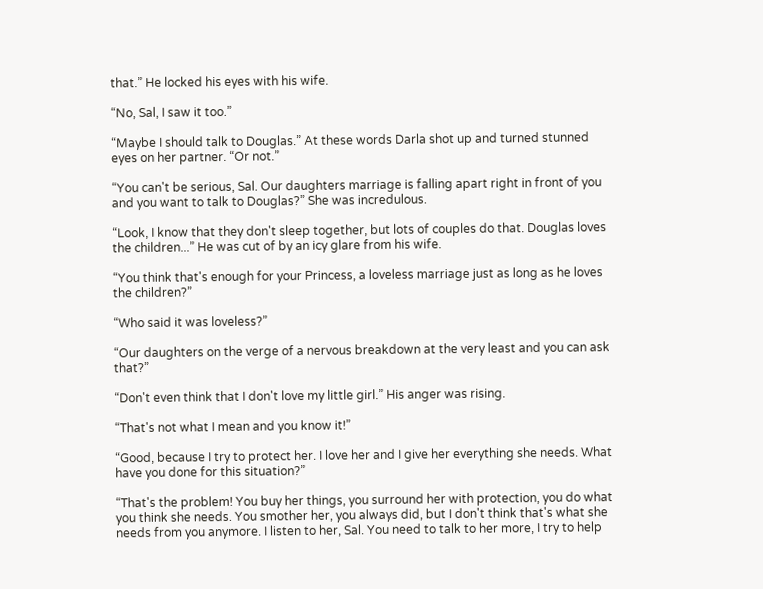that.” He locked his eyes with his wife.

“No, Sal, I saw it too.”

“Maybe I should talk to Douglas.” At these words Darla shot up and turned stunned eyes on her partner. “Or not.”

“You can't be serious, Sal. Our daughters marriage is falling apart right in front of you and you want to talk to Douglas?” She was incredulous.

“Look, I know that they don't sleep together, but lots of couples do that. Douglas loves the children...” He was cut of by an icy glare from his wife.

“You think that's enough for your Princess, a loveless marriage just as long as he loves the children?”

“Who said it was loveless?”

“Our daughters on the verge of a nervous breakdown at the very least and you can ask that?”

“Don't even think that I don't love my little girl.” His anger was rising.

“That's not what I mean and you know it!”

“Good, because I try to protect her. I love her and I give her everything she needs. What have you done for this situation?”

“That's the problem! You buy her things, you surround her with protection, you do what you think she needs. You smother her, you always did, but I don't think that's what she needs from you anymore. I listen to her, Sal. You need to talk to her more, I try to help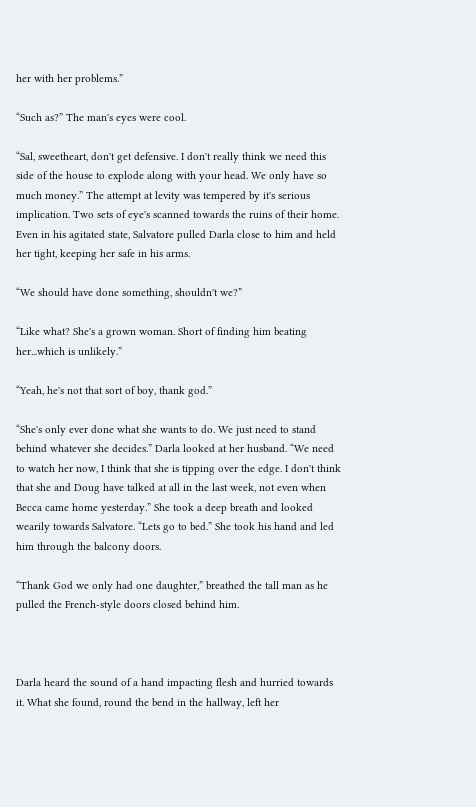her with her problems.”

“Such as?” The man's eyes were cool.

“Sal, sweetheart, don't get defensive. I don't really think we need this side of the house to explode along with your head. We only have so much money.” The attempt at levity was tempered by it's serious implication. Two sets of eye's scanned towards the ruins of their home. Even in his agitated state, Salvatore pulled Darla close to him and held her tight, keeping her safe in his arms.

“We should have done something, shouldn't we?”

“Like what? She's a grown woman. Short of finding him beating her...which is unlikely.”

“Yeah, he's not that sort of boy, thank god.”

“She's only ever done what she wants to do. We just need to stand behind whatever she decides.” Darla looked at her husband. “We need to watch her now, I think that she is tipping over the edge. I don't think that she and Doug have talked at all in the last week, not even when Becca came home yesterday.” She took a deep breath and looked wearily towards Salvatore. “Lets go to bed.” She took his hand and led him through the balcony doors.

“Thank God we only had one daughter,” breathed the tall man as he pulled the French-style doors closed behind him.



Darla heard the sound of a hand impacting flesh and hurried towards it. What she found, round the bend in the hallway, left her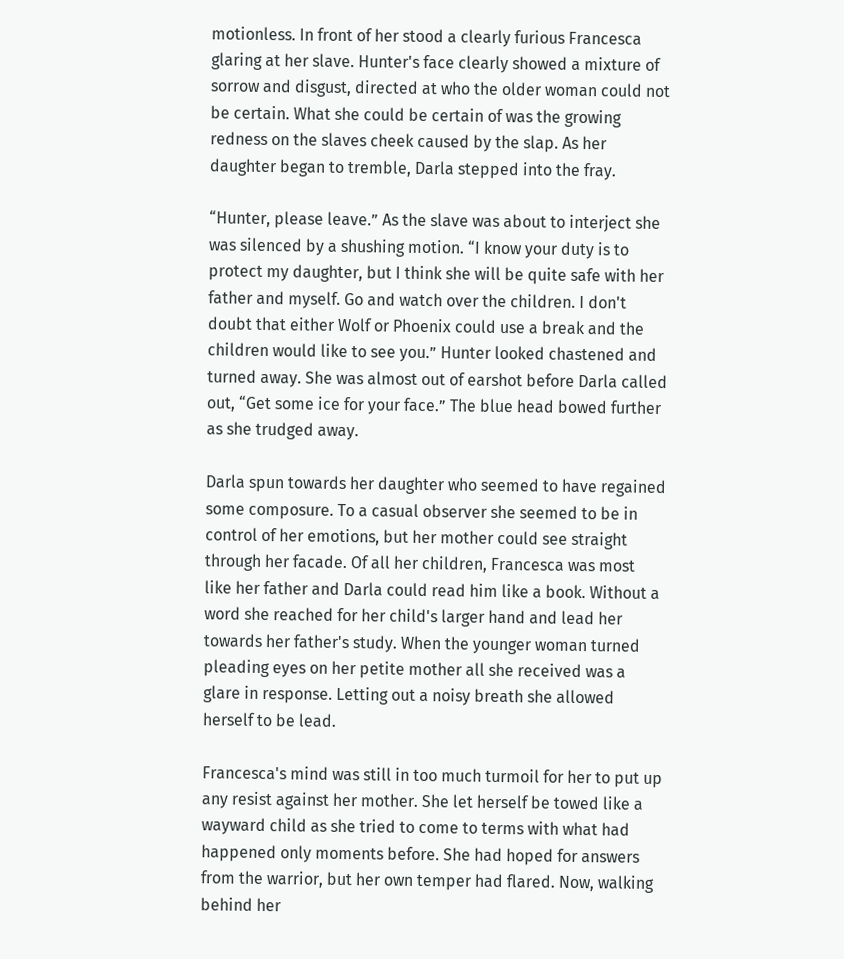motionless. In front of her stood a clearly furious Francesca glaring at her slave. Hunter's face clearly showed a mixture of sorrow and disgust, directed at who the older woman could not be certain. What she could be certain of was the growing redness on the slaves cheek caused by the slap. As her daughter began to tremble, Darla stepped into the fray.

“Hunter, please leave.” As the slave was about to interject she was silenced by a shushing motion. “I know your duty is to protect my daughter, but I think she will be quite safe with her father and myself. Go and watch over the children. I don't doubt that either Wolf or Phoenix could use a break and the children would like to see you.” Hunter looked chastened and turned away. She was almost out of earshot before Darla called out, “Get some ice for your face.” The blue head bowed further as she trudged away.

Darla spun towards her daughter who seemed to have regained some composure. To a casual observer she seemed to be in control of her emotions, but her mother could see straight through her facade. Of all her children, Francesca was most like her father and Darla could read him like a book. Without a word she reached for her child's larger hand and lead her towards her father's study. When the younger woman turned pleading eyes on her petite mother all she received was a glare in response. Letting out a noisy breath she allowed herself to be lead.

Francesca's mind was still in too much turmoil for her to put up any resist against her mother. She let herself be towed like a wayward child as she tried to come to terms with what had happened only moments before. She had hoped for answers from the warrior, but her own temper had flared. Now, walking behind her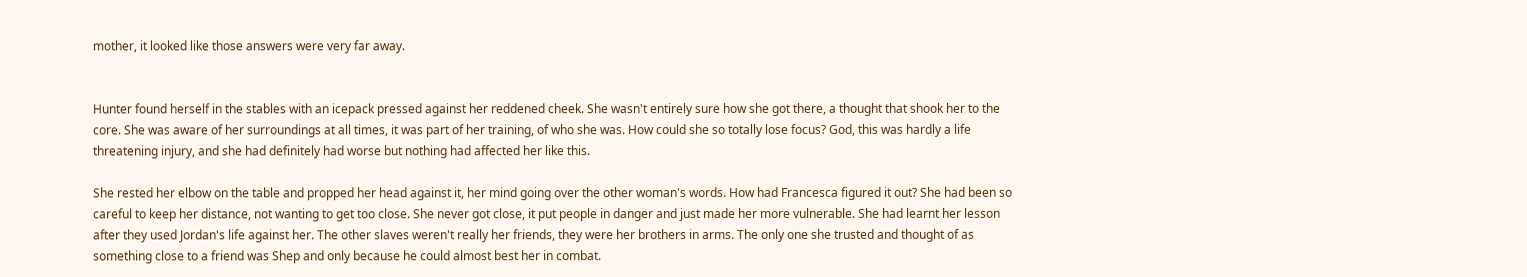mother, it looked like those answers were very far away.


Hunter found herself in the stables with an icepack pressed against her reddened cheek. She wasn't entirely sure how she got there, a thought that shook her to the core. She was aware of her surroundings at all times, it was part of her training, of who she was. How could she so totally lose focus? God, this was hardly a life threatening injury, and she had definitely had worse but nothing had affected her like this.

She rested her elbow on the table and propped her head against it, her mind going over the other woman's words. How had Francesca figured it out? She had been so careful to keep her distance, not wanting to get too close. She never got close, it put people in danger and just made her more vulnerable. She had learnt her lesson after they used Jordan's life against her. The other slaves weren't really her friends, they were her brothers in arms. The only one she trusted and thought of as something close to a friend was Shep and only because he could almost best her in combat.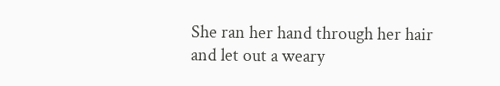She ran her hand through her hair and let out a weary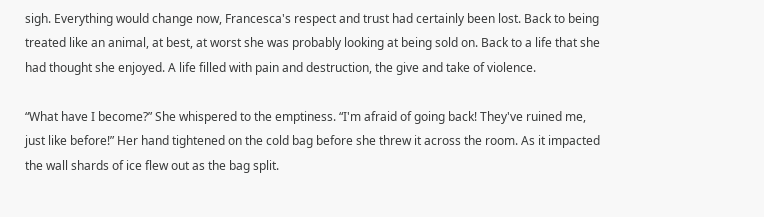sigh. Everything would change now, Francesca's respect and trust had certainly been lost. Back to being treated like an animal, at best, at worst she was probably looking at being sold on. Back to a life that she had thought she enjoyed. A life filled with pain and destruction, the give and take of violence.

“What have I become?” She whispered to the emptiness. “I'm afraid of going back! They've ruined me, just like before!” Her hand tightened on the cold bag before she threw it across the room. As it impacted the wall shards of ice flew out as the bag split.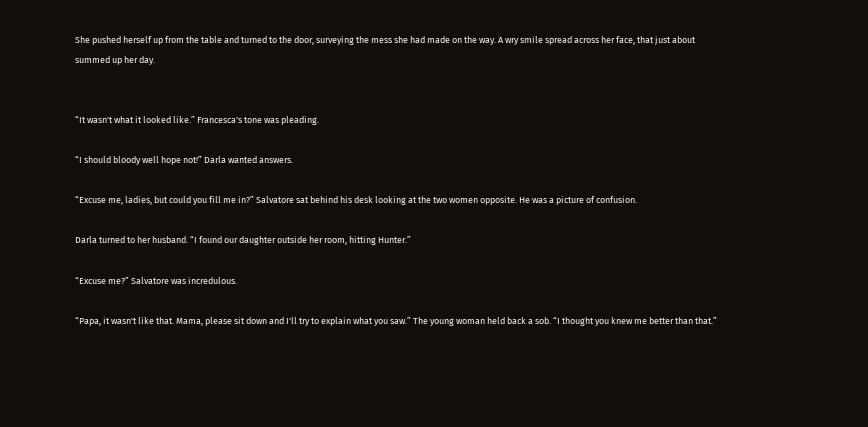She pushed herself up from the table and turned to the door, surveying the mess she had made on the way. A wry smile spread across her face, that just about summed up her day.


“It wasn't what it looked like.” Francesca's tone was pleading.

“I should bloody well hope not!” Darla wanted answers.

“Excuse me, ladies, but could you fill me in?” Salvatore sat behind his desk looking at the two women opposite. He was a picture of confusion.

Darla turned to her husband. “I found our daughter outside her room, hitting Hunter.”

“Excuse me?” Salvatore was incredulous.

“Papa, it wasn't like that. Mama, please sit down and I'll try to explain what you saw.” The young woman held back a sob. “I thought you knew me better than that.”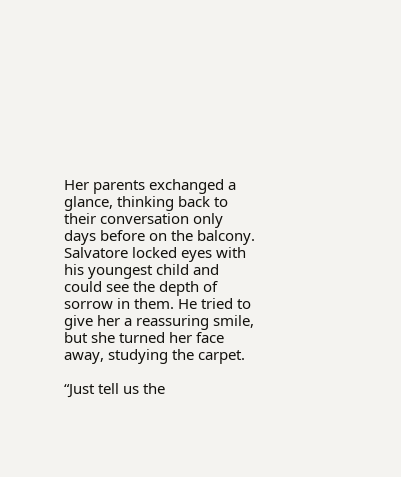Her parents exchanged a glance, thinking back to their conversation only days before on the balcony. Salvatore locked eyes with his youngest child and could see the depth of sorrow in them. He tried to give her a reassuring smile, but she turned her face away, studying the carpet.

“Just tell us the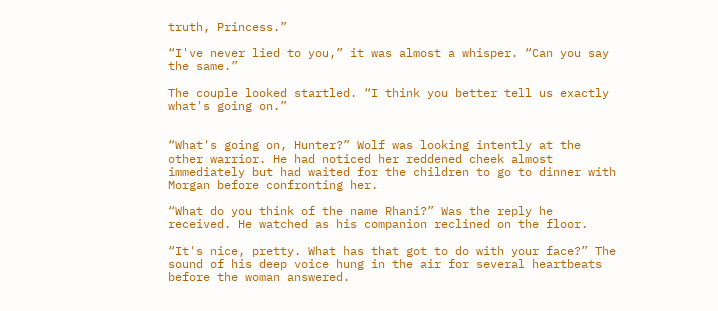truth, Princess.”

“I've never lied to you,” it was almost a whisper. “Can you say the same.”

The couple looked startled. “I think you better tell us exactly what's going on.”


“What's going on, Hunter?” Wolf was looking intently at the other warrior. He had noticed her reddened cheek almost immediately but had waited for the children to go to dinner with Morgan before confronting her.

“What do you think of the name Rhani?” Was the reply he received. He watched as his companion reclined on the floor.

“It's nice, pretty. What has that got to do with your face?” The sound of his deep voice hung in the air for several heartbeats before the woman answered.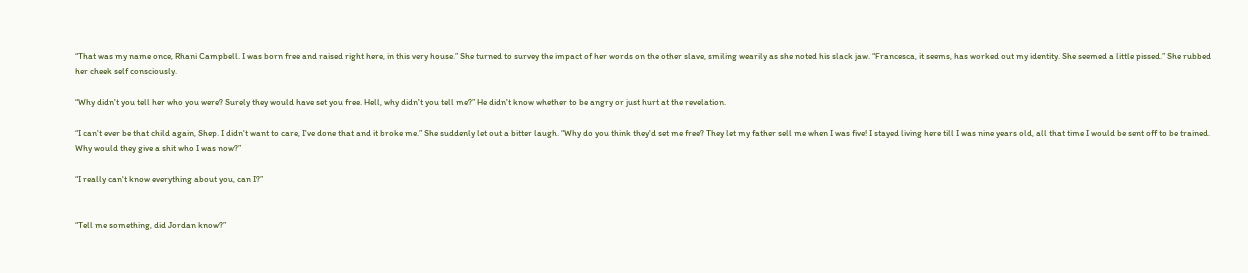“That was my name once, Rhani Campbell. I was born free and raised right here, in this very house.” She turned to survey the impact of her words on the other slave, smiling wearily as she noted his slack jaw. “Francesca, it seems, has worked out my identity. She seemed a little pissed.” She rubbed her cheek self consciously.

“Why didn't you tell her who you were? Surely they would have set you free. Hell, why didn't you tell me?” He didn't know whether to be angry or just hurt at the revelation.

“I can't ever be that child again, Shep. I didn't want to care, I've done that and it broke me.” She suddenly let out a bitter laugh. “Why do you think they'd set me free? They let my father sell me when I was five! I stayed living here till I was nine years old, all that time I would be sent off to be trained. Why would they give a shit who I was now?”

“I really can't know everything about you, can I?”


“Tell me something, did Jordan know?”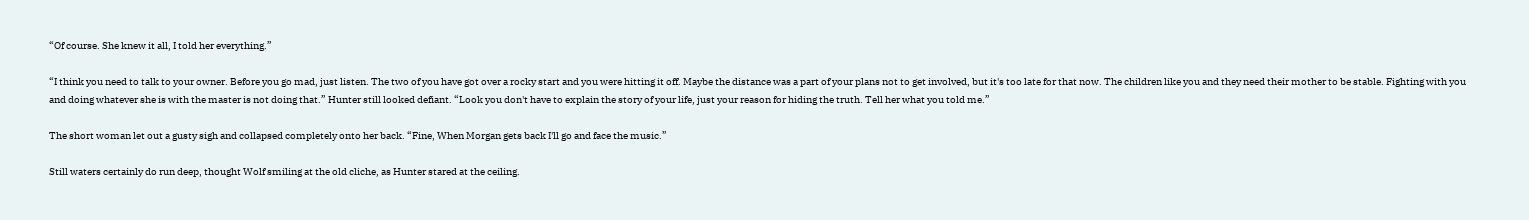“Of course. She knew it all, I told her everything.”

“I think you need to talk to your owner. Before you go mad, just listen. The two of you have got over a rocky start and you were hitting it off. Maybe the distance was a part of your plans not to get involved, but it's too late for that now. The children like you and they need their mother to be stable. Fighting with you and doing whatever she is with the master is not doing that.” Hunter still looked defiant. “Look you don't have to explain the story of your life, just your reason for hiding the truth. Tell her what you told me.”

The short woman let out a gusty sigh and collapsed completely onto her back. “Fine, When Morgan gets back I'll go and face the music.”

Still waters certainly do run deep, thought Wolf smiling at the old cliche, as Hunter stared at the ceiling.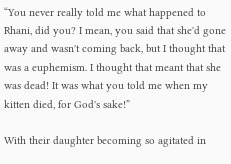“You never really told me what happened to Rhani, did you? I mean, you said that she'd gone away and wasn't coming back, but I thought that was a euphemism. I thought that meant that she was dead! It was what you told me when my kitten died, for God's sake!”

With their daughter becoming so agitated in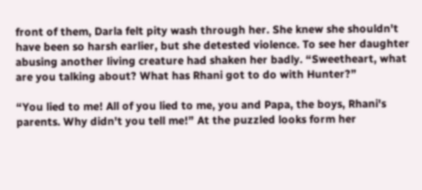front of them, Darla felt pity wash through her. She knew she shouldn't have been so harsh earlier, but she detested violence. To see her daughter abusing another living creature had shaken her badly. “Sweetheart, what are you talking about? What has Rhani got to do with Hunter?”

“You lied to me! All of you lied to me, you and Papa, the boys, Rhani's parents. Why didn't you tell me!” At the puzzled looks form her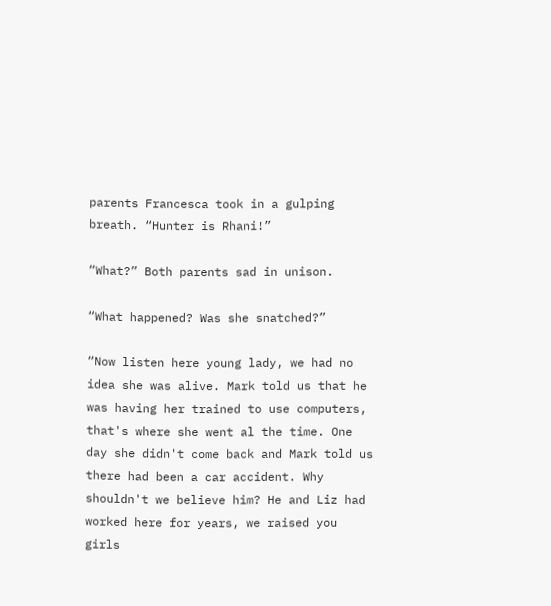parents Francesca took in a gulping breath. “Hunter is Rhani!”

“What?” Both parents sad in unison.

“What happened? Was she snatched?”

“Now listen here young lady, we had no idea she was alive. Mark told us that he was having her trained to use computers, that's where she went al the time. One day she didn't come back and Mark told us there had been a car accident. Why shouldn't we believe him? He and Liz had worked here for years, we raised you girls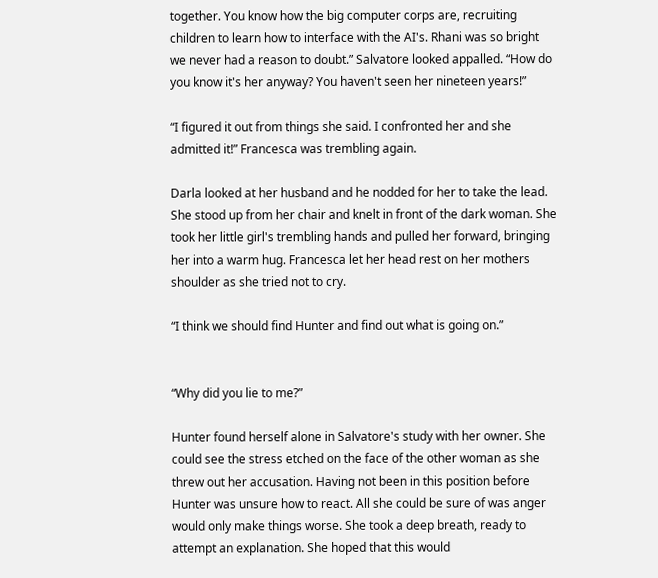together. You know how the big computer corps are, recruiting children to learn how to interface with the AI's. Rhani was so bright we never had a reason to doubt.” Salvatore looked appalled. “How do you know it's her anyway? You haven't seen her nineteen years!”

“I figured it out from things she said. I confronted her and she admitted it!” Francesca was trembling again.

Darla looked at her husband and he nodded for her to take the lead. She stood up from her chair and knelt in front of the dark woman. She took her little girl's trembling hands and pulled her forward, bringing her into a warm hug. Francesca let her head rest on her mothers shoulder as she tried not to cry.

“I think we should find Hunter and find out what is going on.”


“Why did you lie to me?”

Hunter found herself alone in Salvatore's study with her owner. She could see the stress etched on the face of the other woman as she threw out her accusation. Having not been in this position before Hunter was unsure how to react. All she could be sure of was anger would only make things worse. She took a deep breath, ready to attempt an explanation. She hoped that this would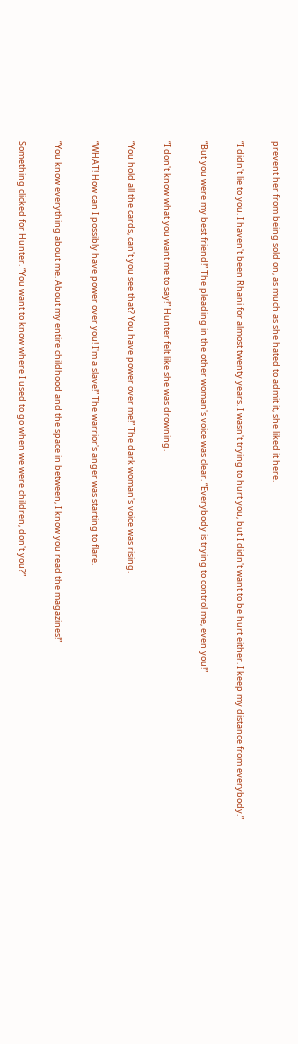prevent her from being sold on, as much as she hated to admit it, she liked it here.

“I didn't lie to you. I haven't been Rhani for almost twenty years. I wasn't trying to hurt you, but I didn't want to be hurt either. I keep my distance from everybody.”

“But you were my best friend!” The pleading in the other woman's voice was clear. “Everybody is trying to control me, even you!”

“I don't know what you want me to say!” Hunter felt like she was drowning.

“You hold all the cards, can't you see that? You have power over me!” The dark woman's voice was rising.

“WHAT! How can I possibly have power over you! I'm a slave!” The warrior's anger was starting to flare.

“You know everything about me. About my entire childhood and the space in between, I know you read the magazines!”

Something clicked for Hunter. “You want to know where I used to go when we were children, don't you?”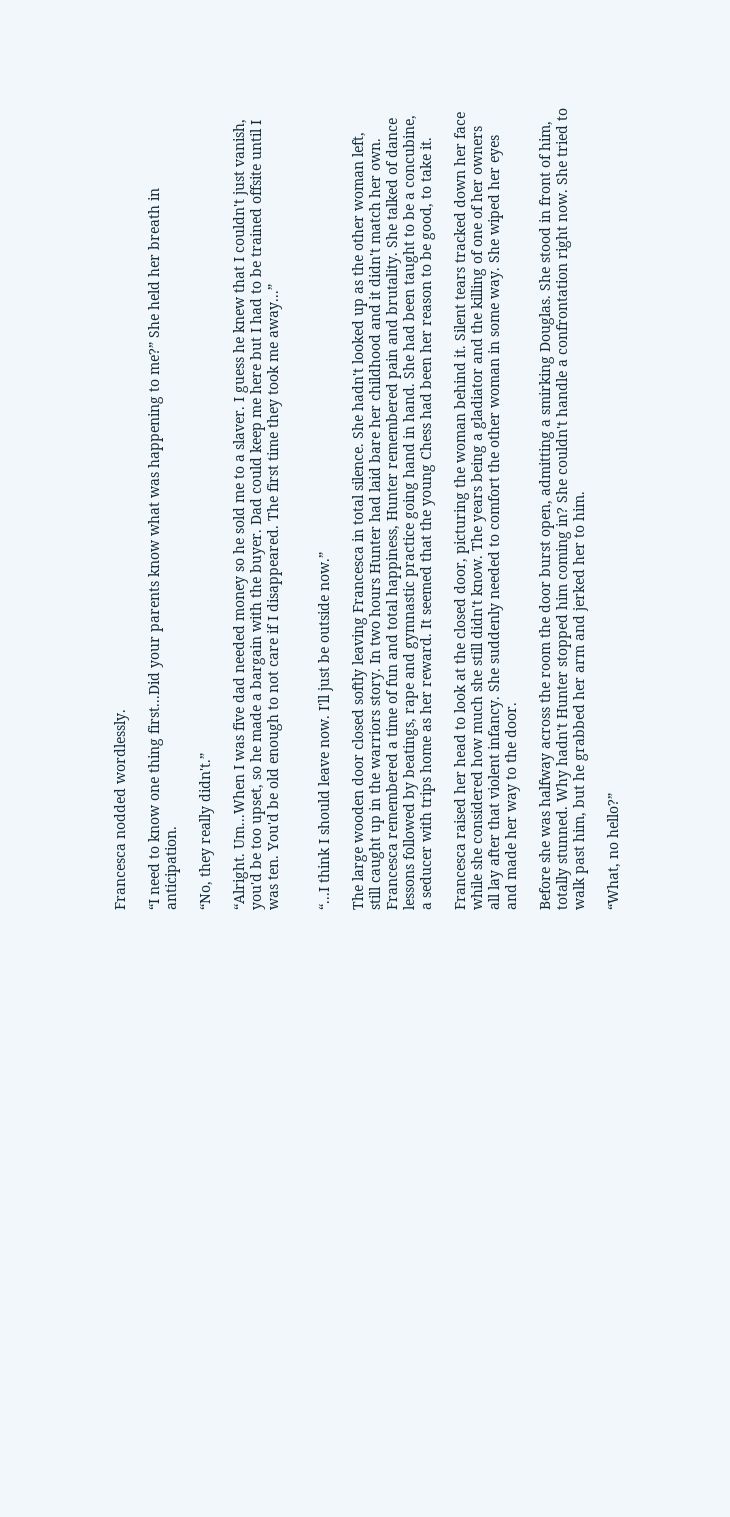Francesca nodded wordlessly.

“I need to know one thing first...Did your parents know what was happening to me?” She held her breath in anticipation.

“No, they really didn't.”

“Alright. Um...When I was five dad needed money so he sold me to a slaver. I guess he knew that I couldn't just vanish, you'd be too upset, so he made a bargain with the buyer. Dad could keep me here but I had to be trained offsite until I was ten. You'd be old enough to not care if I disappeared. The first time they took me away...”


“...I think I should leave now. I'll just be outside now.”

The large wooden door closed softly leaving Francesca in total silence. She hadn't looked up as the other woman left, still caught up in the warriors story. In two hours Hunter had laid bare her childhood and it didn't match her own. Francesca remembered a time of fun and total happiness, Hunter remembered pain and brutality. She talked of dance lessons followed by beatings, rape and gymnastic practice going hand in hand. She had been taught to be a concubine, a seducer with trips home as her reward. It seemed that the young Chess had been her reason to be good, to take it.

Francesca raised her head to look at the closed door, picturing the woman behind it. Silent tears tracked down her face while she considered how much she still didn't know. The years being a gladiator and the killing of one of her owners all lay after that violent infancy. She suddenly needed to comfort the other woman in some way. She wiped her eyes and made her way to the door.

Before she was halfway across the room the door burst open, admitting a smirking Douglas. She stood in front of him, totally stunned. Why hadn't Hunter stopped him coming in? She couldn't handle a confrontation right now. She tried to walk past him, but he grabbed her arm and jerked her to him.

“What, no hello?”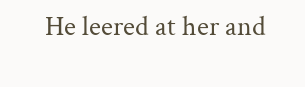He leered at her and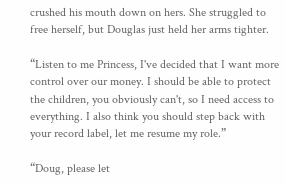crushed his mouth down on hers. She struggled to free herself, but Douglas just held her arms tighter.

“Listen to me Princess, I've decided that I want more control over our money. I should be able to protect the children, you obviously can't, so I need access to everything. I also think you should step back with your record label, let me resume my role.”

“Doug, please let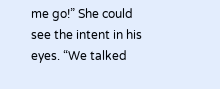me go!” She could see the intent in his eyes. “We talked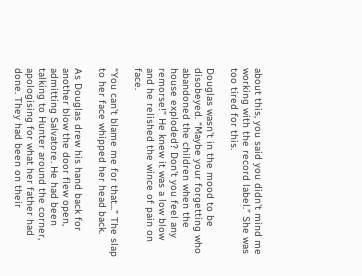about this, you said you didn't mind me working with the record label.” She was too tired for this.

Douglas wasn't in the mood to be disobeyed. “Maybe your forgetting who abandoned the children when the house exploded? Don't you feel any remorse!” He knew it was a low blow and he relished the wince of pain on face.

“You can't blame me for that...” The slap to her face whipped her head back.

As Douglas drew his hand back for another blow the door flew open, admitting Salvatore. He had been talking to Hunter around the corner, apologising for what her father had done. They had been on their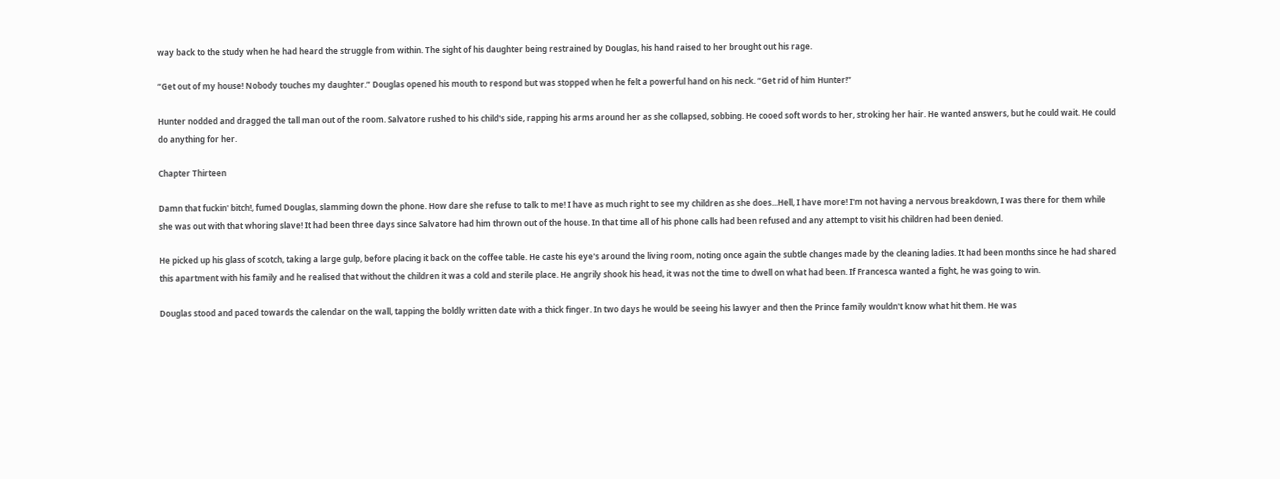way back to the study when he had heard the struggle from within. The sight of his daughter being restrained by Douglas, his hand raised to her brought out his rage.

“Get out of my house! Nobody touches my daughter.” Douglas opened his mouth to respond but was stopped when he felt a powerful hand on his neck. “Get rid of him Hunter!”

Hunter nodded and dragged the tall man out of the room. Salvatore rushed to his child's side, rapping his arms around her as she collapsed, sobbing. He cooed soft words to her, stroking her hair. He wanted answers, but he could wait. He could do anything for her.

Chapter Thirteen

Damn that fuckin' bitch!, fumed Douglas, slamming down the phone. How dare she refuse to talk to me! I have as much right to see my children as she does...Hell, I have more! I'm not having a nervous breakdown, I was there for them while she was out with that whoring slave! It had been three days since Salvatore had him thrown out of the house. In that time all of his phone calls had been refused and any attempt to visit his children had been denied.

He picked up his glass of scotch, taking a large gulp, before placing it back on the coffee table. He caste his eye's around the living room, noting once again the subtle changes made by the cleaning ladies. It had been months since he had shared this apartment with his family and he realised that without the children it was a cold and sterile place. He angrily shook his head, it was not the time to dwell on what had been. If Francesca wanted a fight, he was going to win.

Douglas stood and paced towards the calendar on the wall, tapping the boldly written date with a thick finger. In two days he would be seeing his lawyer and then the Prince family wouldn't know what hit them. He was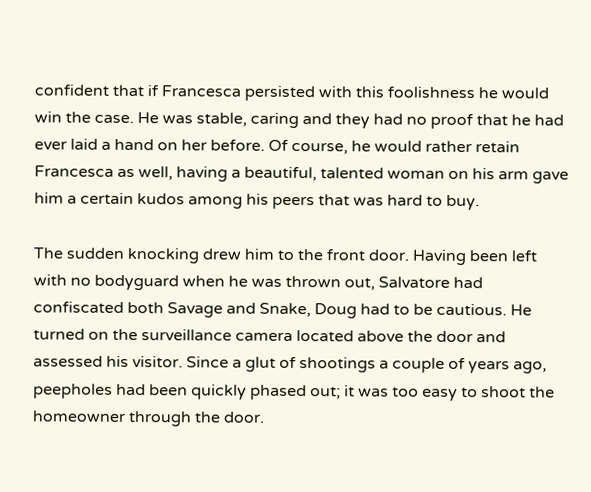confident that if Francesca persisted with this foolishness he would win the case. He was stable, caring and they had no proof that he had ever laid a hand on her before. Of course, he would rather retain Francesca as well, having a beautiful, talented woman on his arm gave him a certain kudos among his peers that was hard to buy.

The sudden knocking drew him to the front door. Having been left with no bodyguard when he was thrown out, Salvatore had confiscated both Savage and Snake, Doug had to be cautious. He turned on the surveillance camera located above the door and assessed his visitor. Since a glut of shootings a couple of years ago, peepholes had been quickly phased out; it was too easy to shoot the homeowner through the door.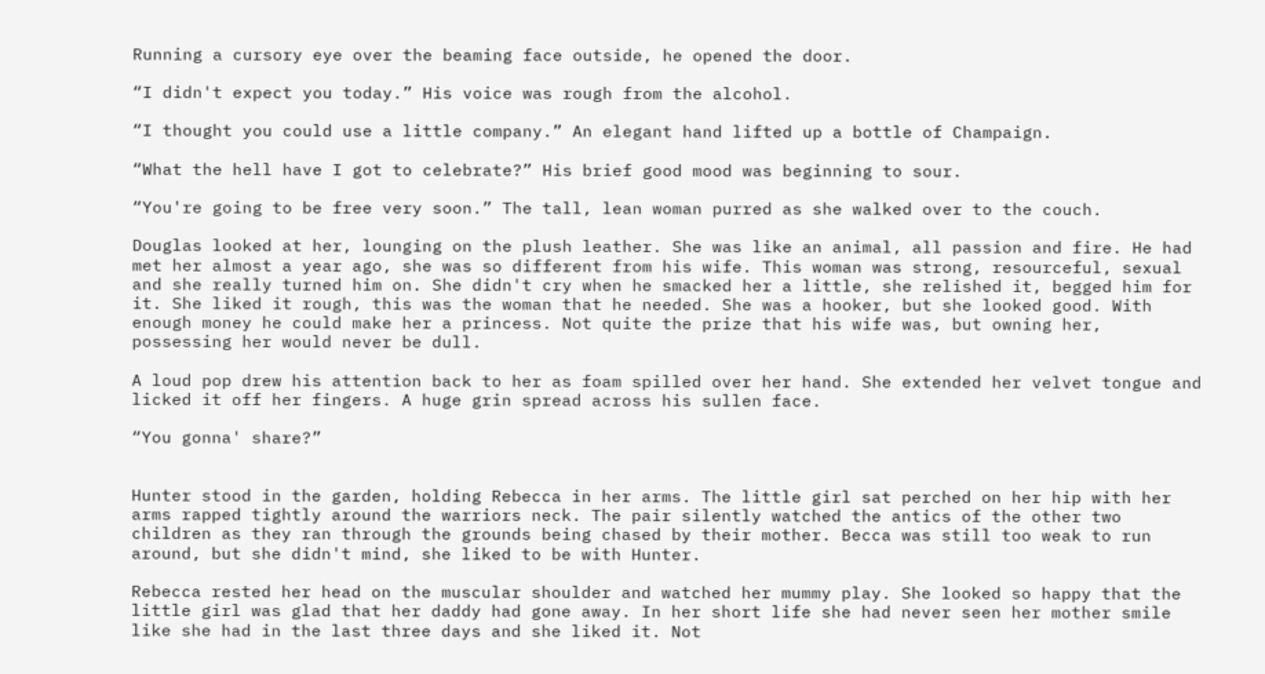Running a cursory eye over the beaming face outside, he opened the door.

“I didn't expect you today.” His voice was rough from the alcohol.

“I thought you could use a little company.” An elegant hand lifted up a bottle of Champaign.

“What the hell have I got to celebrate?” His brief good mood was beginning to sour.

“You're going to be free very soon.” The tall, lean woman purred as she walked over to the couch.

Douglas looked at her, lounging on the plush leather. She was like an animal, all passion and fire. He had met her almost a year ago, she was so different from his wife. This woman was strong, resourceful, sexual and she really turned him on. She didn't cry when he smacked her a little, she relished it, begged him for it. She liked it rough, this was the woman that he needed. She was a hooker, but she looked good. With enough money he could make her a princess. Not quite the prize that his wife was, but owning her, possessing her would never be dull.

A loud pop drew his attention back to her as foam spilled over her hand. She extended her velvet tongue and licked it off her fingers. A huge grin spread across his sullen face.

“You gonna' share?”


Hunter stood in the garden, holding Rebecca in her arms. The little girl sat perched on her hip with her arms rapped tightly around the warriors neck. The pair silently watched the antics of the other two children as they ran through the grounds being chased by their mother. Becca was still too weak to run around, but she didn't mind, she liked to be with Hunter.

Rebecca rested her head on the muscular shoulder and watched her mummy play. She looked so happy that the little girl was glad that her daddy had gone away. In her short life she had never seen her mother smile like she had in the last three days and she liked it. Not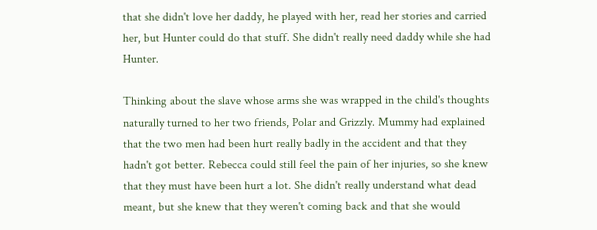that she didn't love her daddy, he played with her, read her stories and carried her, but Hunter could do that stuff. She didn't really need daddy while she had Hunter.

Thinking about the slave whose arms she was wrapped in the child's thoughts naturally turned to her two friends, Polar and Grizzly. Mummy had explained that the two men had been hurt really badly in the accident and that they hadn't got better. Rebecca could still feel the pain of her injuries, so she knew that they must have been hurt a lot. She didn't really understand what dead meant, but she knew that they weren't coming back and that she would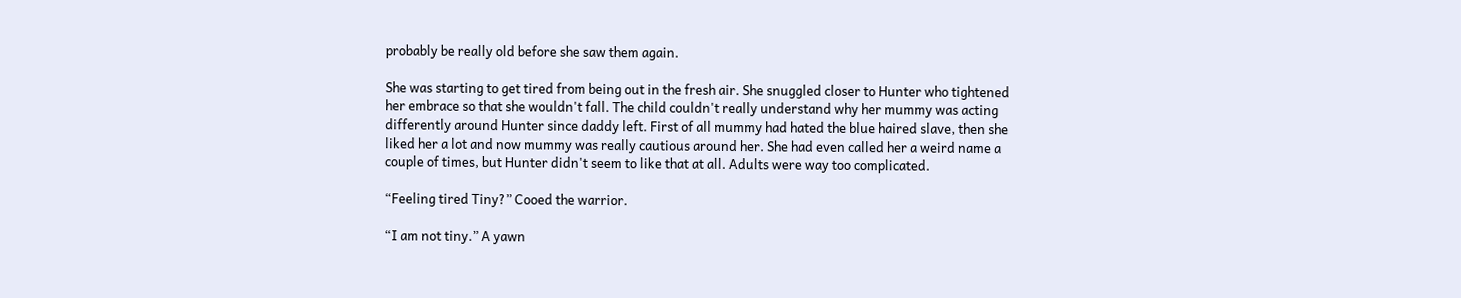probably be really old before she saw them again.

She was starting to get tired from being out in the fresh air. She snuggled closer to Hunter who tightened her embrace so that she wouldn't fall. The child couldn't really understand why her mummy was acting differently around Hunter since daddy left. First of all mummy had hated the blue haired slave, then she liked her a lot and now mummy was really cautious around her. She had even called her a weird name a couple of times, but Hunter didn't seem to like that at all. Adults were way too complicated.

“Feeling tired Tiny?” Cooed the warrior.

“I am not tiny.” A yawn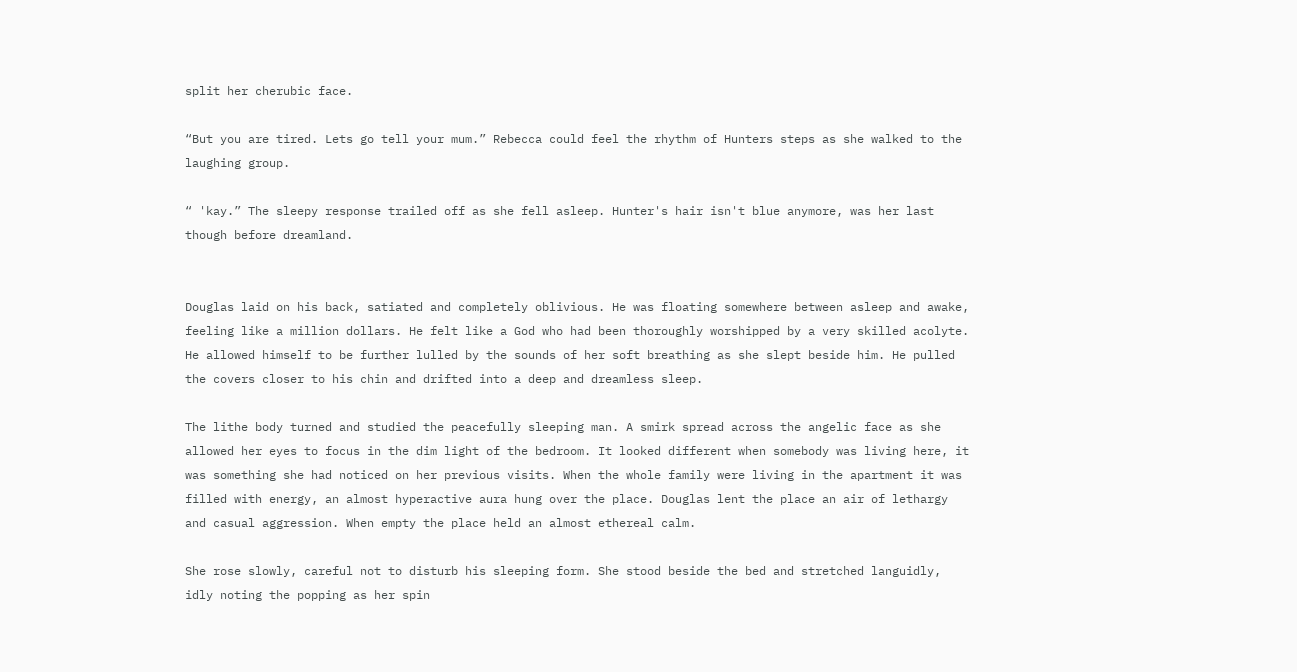split her cherubic face.

“But you are tired. Lets go tell your mum.” Rebecca could feel the rhythm of Hunters steps as she walked to the laughing group.

“ 'kay.” The sleepy response trailed off as she fell asleep. Hunter's hair isn't blue anymore, was her last though before dreamland.


Douglas laid on his back, satiated and completely oblivious. He was floating somewhere between asleep and awake, feeling like a million dollars. He felt like a God who had been thoroughly worshipped by a very skilled acolyte. He allowed himself to be further lulled by the sounds of her soft breathing as she slept beside him. He pulled the covers closer to his chin and drifted into a deep and dreamless sleep.

The lithe body turned and studied the peacefully sleeping man. A smirk spread across the angelic face as she allowed her eyes to focus in the dim light of the bedroom. It looked different when somebody was living here, it was something she had noticed on her previous visits. When the whole family were living in the apartment it was filled with energy, an almost hyperactive aura hung over the place. Douglas lent the place an air of lethargy and casual aggression. When empty the place held an almost ethereal calm.

She rose slowly, careful not to disturb his sleeping form. She stood beside the bed and stretched languidly, idly noting the popping as her spin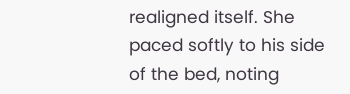realigned itself. She paced softly to his side of the bed, noting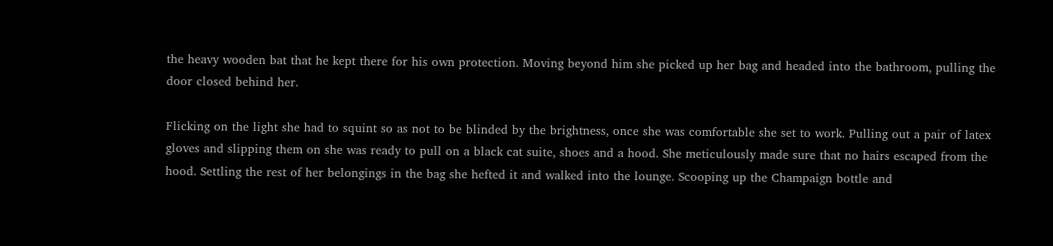the heavy wooden bat that he kept there for his own protection. Moving beyond him she picked up her bag and headed into the bathroom, pulling the door closed behind her.

Flicking on the light she had to squint so as not to be blinded by the brightness, once she was comfortable she set to work. Pulling out a pair of latex gloves and slipping them on she was ready to pull on a black cat suite, shoes and a hood. She meticulously made sure that no hairs escaped from the hood. Settling the rest of her belongings in the bag she hefted it and walked into the lounge. Scooping up the Champaign bottle and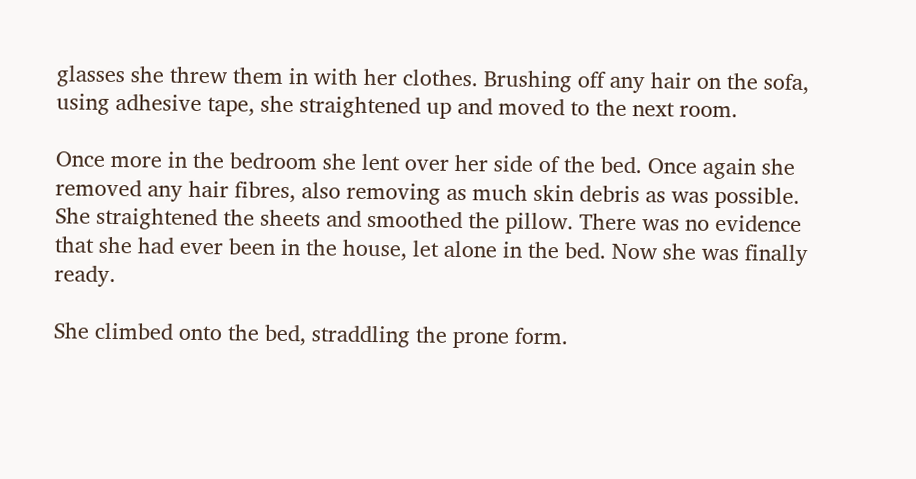glasses she threw them in with her clothes. Brushing off any hair on the sofa, using adhesive tape, she straightened up and moved to the next room.

Once more in the bedroom she lent over her side of the bed. Once again she removed any hair fibres, also removing as much skin debris as was possible. She straightened the sheets and smoothed the pillow. There was no evidence that she had ever been in the house, let alone in the bed. Now she was finally ready.

She climbed onto the bed, straddling the prone form.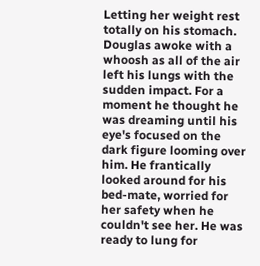Letting her weight rest totally on his stomach. Douglas awoke with a whoosh as all of the air left his lungs with the sudden impact. For a moment he thought he was dreaming until his eye's focused on the dark figure looming over him. He frantically looked around for his bed-mate, worried for her safety when he couldn't see her. He was ready to lung for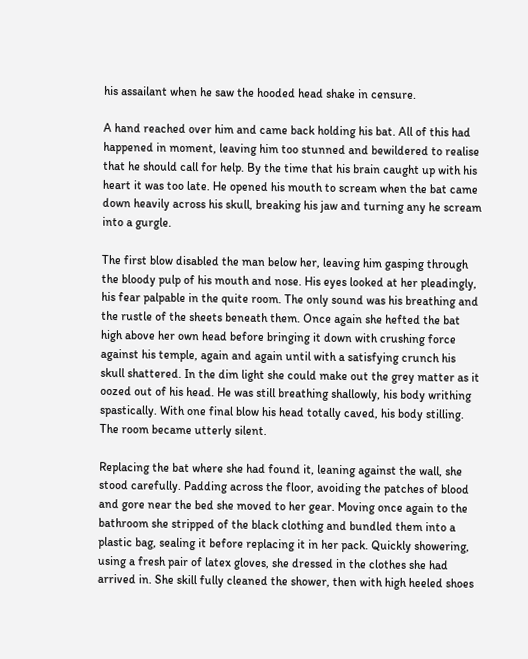his assailant when he saw the hooded head shake in censure.

A hand reached over him and came back holding his bat. All of this had happened in moment, leaving him too stunned and bewildered to realise that he should call for help. By the time that his brain caught up with his heart it was too late. He opened his mouth to scream when the bat came down heavily across his skull, breaking his jaw and turning any he scream into a gurgle.

The first blow disabled the man below her, leaving him gasping through the bloody pulp of his mouth and nose. His eyes looked at her pleadingly, his fear palpable in the quite room. The only sound was his breathing and the rustle of the sheets beneath them. Once again she hefted the bat high above her own head before bringing it down with crushing force against his temple, again and again until with a satisfying crunch his skull shattered. In the dim light she could make out the grey matter as it oozed out of his head. He was still breathing shallowly, his body writhing spastically. With one final blow his head totally caved, his body stilling. The room became utterly silent.

Replacing the bat where she had found it, leaning against the wall, she stood carefully. Padding across the floor, avoiding the patches of blood and gore near the bed she moved to her gear. Moving once again to the bathroom she stripped of the black clothing and bundled them into a plastic bag, sealing it before replacing it in her pack. Quickly showering, using a fresh pair of latex gloves, she dressed in the clothes she had arrived in. She skill fully cleaned the shower, then with high heeled shoes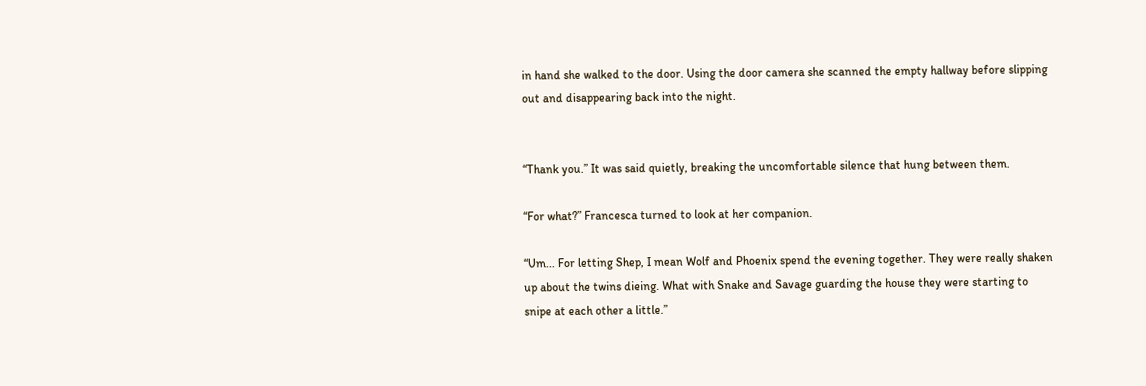in hand she walked to the door. Using the door camera she scanned the empty hallway before slipping out and disappearing back into the night.


“Thank you.” It was said quietly, breaking the uncomfortable silence that hung between them.

“For what?” Francesca turned to look at her companion.

“Um... For letting Shep, I mean Wolf and Phoenix spend the evening together. They were really shaken up about the twins dieing. What with Snake and Savage guarding the house they were starting to snipe at each other a little.”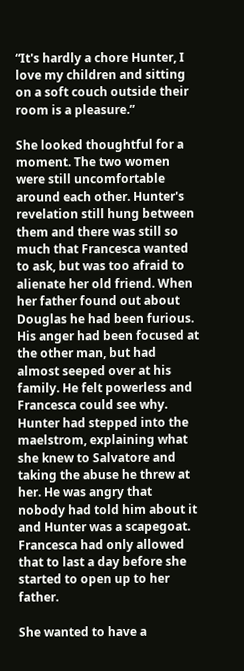“It's hardly a chore Hunter, I love my children and sitting on a soft couch outside their room is a pleasure.”

She looked thoughtful for a moment. The two women were still uncomfortable around each other. Hunter's revelation still hung between them and there was still so much that Francesca wanted to ask, but was too afraid to alienate her old friend. When her father found out about Douglas he had been furious. His anger had been focused at the other man, but had almost seeped over at his family. He felt powerless and Francesca could see why. Hunter had stepped into the maelstrom, explaining what she knew to Salvatore and taking the abuse he threw at her. He was angry that nobody had told him about it and Hunter was a scapegoat. Francesca had only allowed that to last a day before she started to open up to her father.

She wanted to have a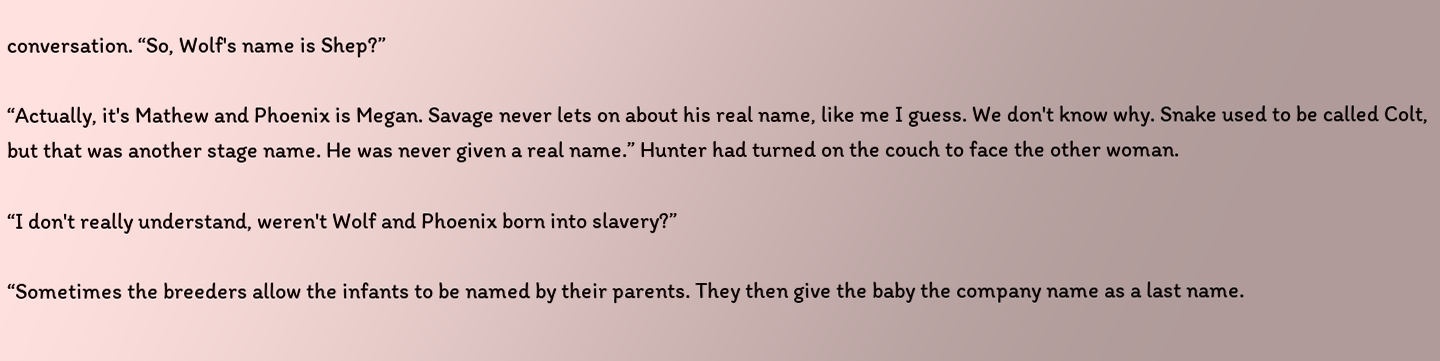conversation. “So, Wolf's name is Shep?”

“Actually, it's Mathew and Phoenix is Megan. Savage never lets on about his real name, like me I guess. We don't know why. Snake used to be called Colt, but that was another stage name. He was never given a real name.” Hunter had turned on the couch to face the other woman.

“I don't really understand, weren't Wolf and Phoenix born into slavery?”

“Sometimes the breeders allow the infants to be named by their parents. They then give the baby the company name as a last name.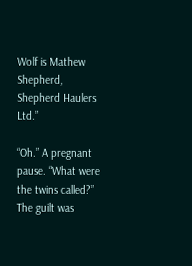Wolf is Mathew Shepherd, Shepherd Haulers Ltd.”

“Oh.” A pregnant pause. “What were the twins called?” The guilt was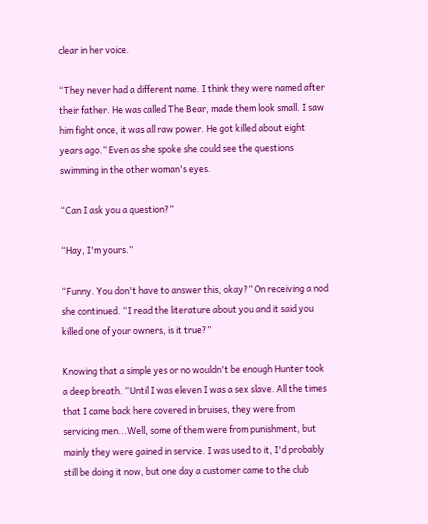clear in her voice.

“They never had a different name. I think they were named after their father. He was called The Bear, made them look small. I saw him fight once, it was all raw power. He got killed about eight years ago.” Even as she spoke she could see the questions swimming in the other woman's eyes.

“Can I ask you a question?”

“Hay, I'm yours.”

“Funny. You don't have to answer this, okay?” On receiving a nod she continued. “I read the literature about you and it said you killed one of your owners, is it true?”

Knowing that a simple yes or no wouldn't be enough Hunter took a deep breath. “Until I was eleven I was a sex slave. All the times that I came back here covered in bruises, they were from servicing men...Well, some of them were from punishment, but mainly they were gained in service. I was used to it, I'd probably still be doing it now, but one day a customer came to the club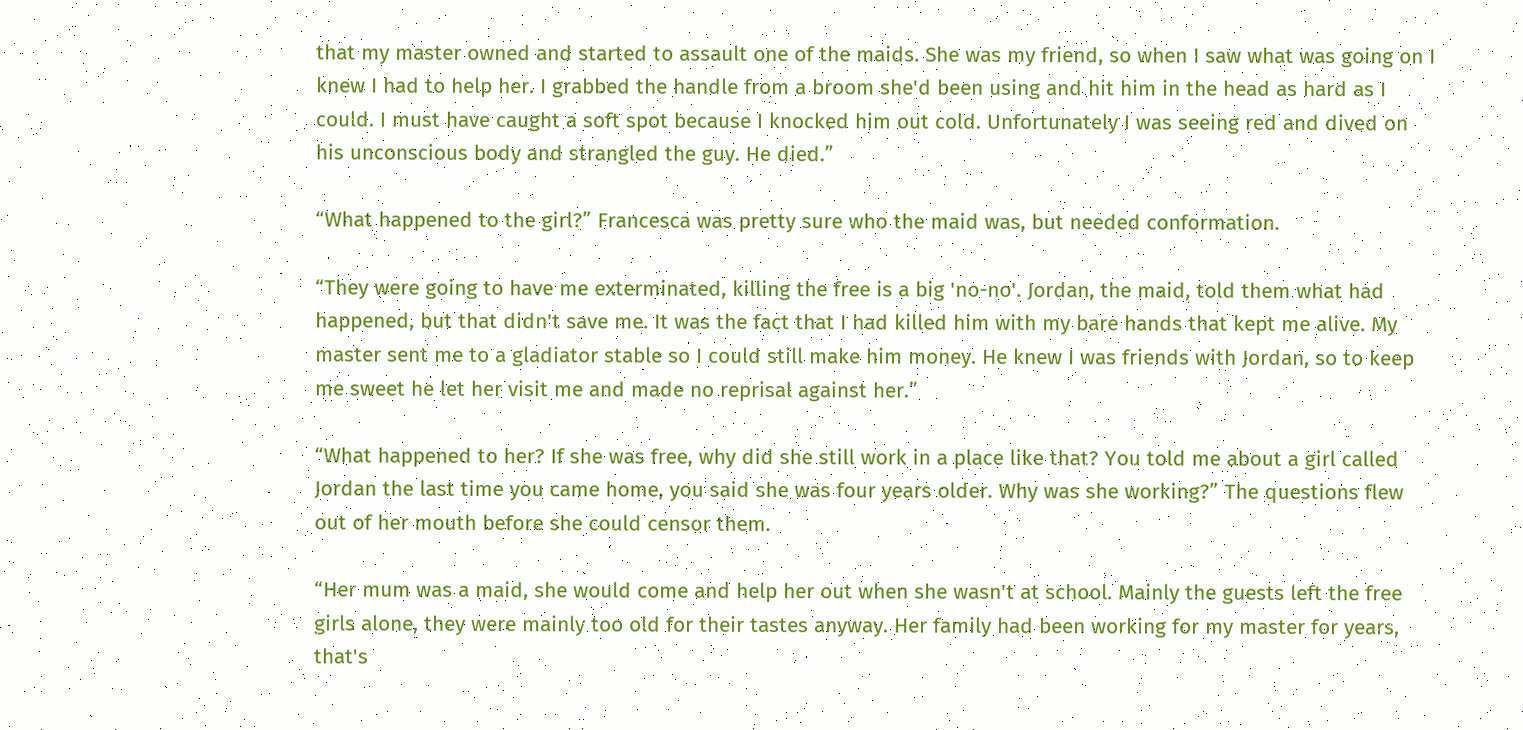that my master owned and started to assault one of the maids. She was my friend, so when I saw what was going on I knew I had to help her. I grabbed the handle from a broom she'd been using and hit him in the head as hard as I could. I must have caught a soft spot because I knocked him out cold. Unfortunately I was seeing red and dived on his unconscious body and strangled the guy. He died.”

“What happened to the girl?” Francesca was pretty sure who the maid was, but needed conformation.

“They were going to have me exterminated, killing the free is a big 'no-no'. Jordan, the maid, told them what had happened, but that didn't save me. It was the fact that I had killed him with my bare hands that kept me alive. My master sent me to a gladiator stable so I could still make him money. He knew I was friends with Jordan, so to keep me sweet he let her visit me and made no reprisal against her.”

“What happened to her? If she was free, why did she still work in a place like that? You told me about a girl called Jordan the last time you came home, you said she was four years older. Why was she working?” The questions flew out of her mouth before she could censor them.

“Her mum was a maid, she would come and help her out when she wasn't at school. Mainly the guests left the free girls alone, they were mainly too old for their tastes anyway. Her family had been working for my master for years, that's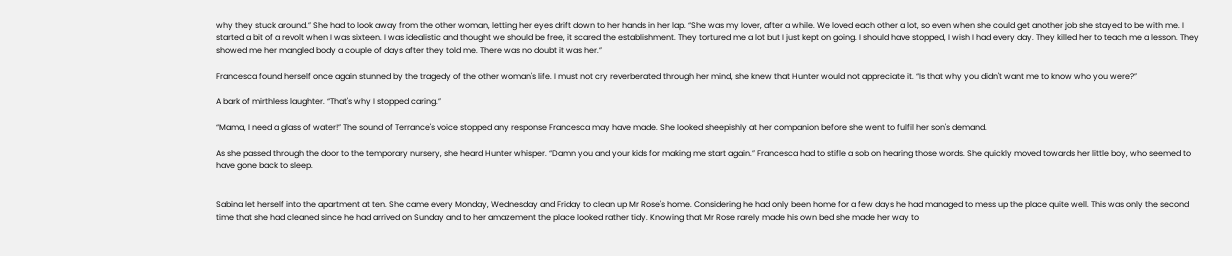why they stuck around.” She had to look away from the other woman, letting her eyes drift down to her hands in her lap. “She was my lover, after a while. We loved each other a lot, so even when she could get another job she stayed to be with me. I started a bit of a revolt when I was sixteen. I was idealistic and thought we should be free, it scared the establishment. They tortured me a lot but I just kept on going. I should have stopped, I wish I had every day. They killed her to teach me a lesson. They showed me her mangled body a couple of days after they told me. There was no doubt it was her.”

Francesca found herself once again stunned by the tragedy of the other woman's life. I must not cry reverberated through her mind, she knew that Hunter would not appreciate it. “Is that why you didn't want me to know who you were?”

A bark of mirthless laughter. “That's why I stopped caring.”

“Mama, I need a glass of water!” The sound of Terrance's voice stopped any response Francesca may have made. She looked sheepishly at her companion before she went to fulfil her son's demand.

As she passed through the door to the temporary nursery, she heard Hunter whisper. “Damn you and your kids for making me start again.” Francesca had to stifle a sob on hearing those words. She quickly moved towards her little boy, who seemed to have gone back to sleep.


Sabina let herself into the apartment at ten. She came every Monday, Wednesday and Friday to clean up Mr Rose's home. Considering he had only been home for a few days he had managed to mess up the place quite well. This was only the second time that she had cleaned since he had arrived on Sunday and to her amazement the place looked rather tidy. Knowing that Mr Rose rarely made his own bed she made her way to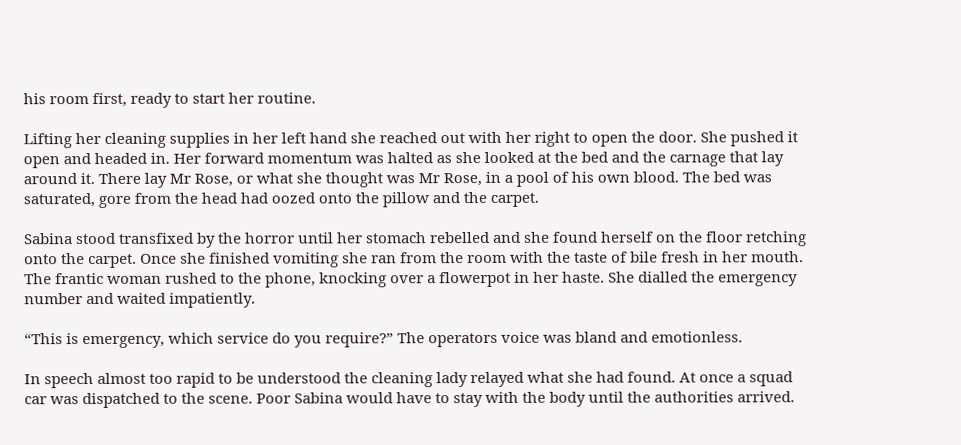his room first, ready to start her routine.

Lifting her cleaning supplies in her left hand she reached out with her right to open the door. She pushed it open and headed in. Her forward momentum was halted as she looked at the bed and the carnage that lay around it. There lay Mr Rose, or what she thought was Mr Rose, in a pool of his own blood. The bed was saturated, gore from the head had oozed onto the pillow and the carpet.

Sabina stood transfixed by the horror until her stomach rebelled and she found herself on the floor retching onto the carpet. Once she finished vomiting she ran from the room with the taste of bile fresh in her mouth. The frantic woman rushed to the phone, knocking over a flowerpot in her haste. She dialled the emergency number and waited impatiently.

“This is emergency, which service do you require?” The operators voice was bland and emotionless.

In speech almost too rapid to be understood the cleaning lady relayed what she had found. At once a squad car was dispatched to the scene. Poor Sabina would have to stay with the body until the authorities arrived.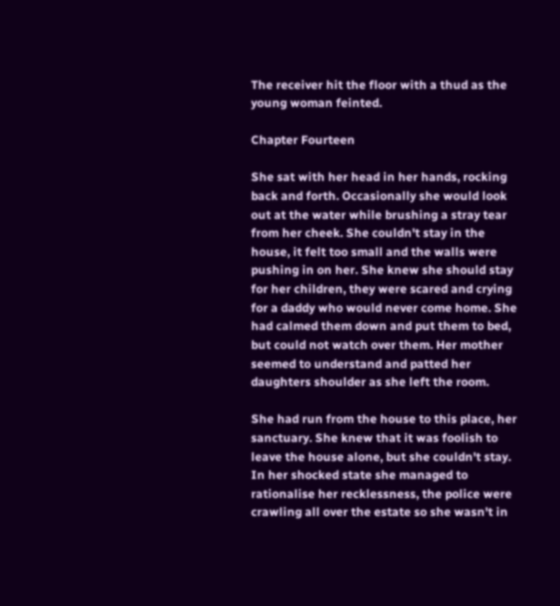The receiver hit the floor with a thud as the young woman feinted.

Chapter Fourteen

She sat with her head in her hands, rocking back and forth. Occasionally she would look out at the water while brushing a stray tear from her cheek. She couldn't stay in the house, it felt too small and the walls were pushing in on her. She knew she should stay for her children, they were scared and crying for a daddy who would never come home. She had calmed them down and put them to bed, but could not watch over them. Her mother seemed to understand and patted her daughters shoulder as she left the room.

She had run from the house to this place, her sanctuary. She knew that it was foolish to leave the house alone, but she couldn't stay. In her shocked state she managed to rationalise her recklessness, the police were crawling all over the estate so she wasn't in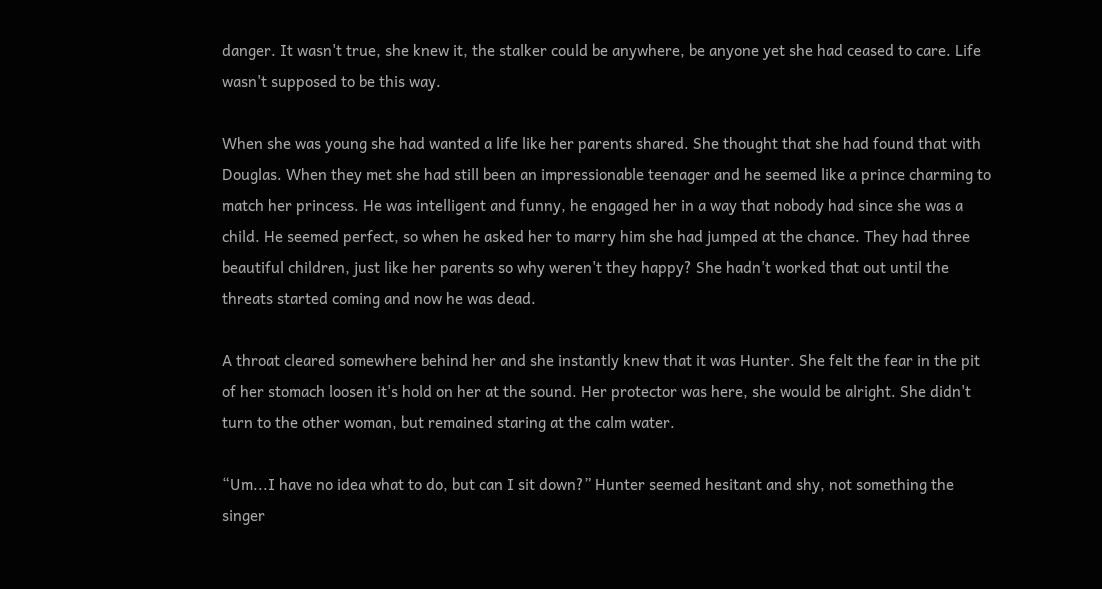danger. It wasn't true, she knew it, the stalker could be anywhere, be anyone yet she had ceased to care. Life wasn't supposed to be this way.

When she was young she had wanted a life like her parents shared. She thought that she had found that with Douglas. When they met she had still been an impressionable teenager and he seemed like a prince charming to match her princess. He was intelligent and funny, he engaged her in a way that nobody had since she was a child. He seemed perfect, so when he asked her to marry him she had jumped at the chance. They had three beautiful children, just like her parents so why weren't they happy? She hadn't worked that out until the threats started coming and now he was dead.

A throat cleared somewhere behind her and she instantly knew that it was Hunter. She felt the fear in the pit of her stomach loosen it's hold on her at the sound. Her protector was here, she would be alright. She didn't turn to the other woman, but remained staring at the calm water.

“Um...I have no idea what to do, but can I sit down?” Hunter seemed hesitant and shy, not something the singer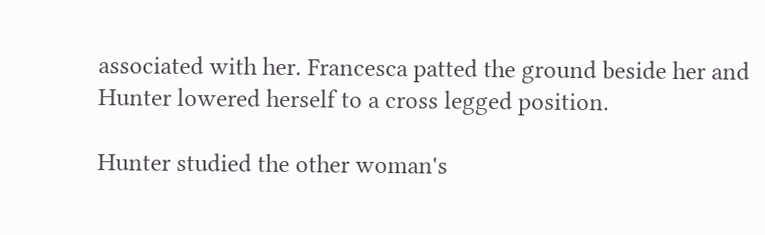associated with her. Francesca patted the ground beside her and Hunter lowered herself to a cross legged position.

Hunter studied the other woman's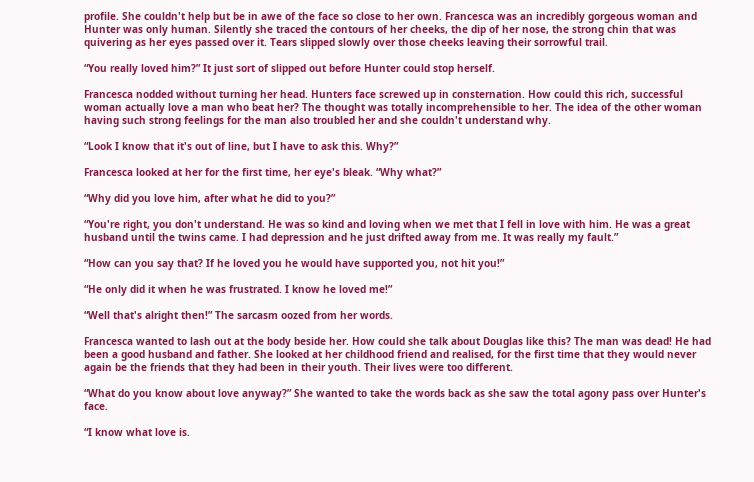profile. She couldn't help but be in awe of the face so close to her own. Francesca was an incredibly gorgeous woman and Hunter was only human. Silently she traced the contours of her cheeks, the dip of her nose, the strong chin that was quivering as her eyes passed over it. Tears slipped slowly over those cheeks leaving their sorrowful trail.

“You really loved him?” It just sort of slipped out before Hunter could stop herself.

Francesca nodded without turning her head. Hunters face screwed up in consternation. How could this rich, successful woman actually love a man who beat her? The thought was totally incomprehensible to her. The idea of the other woman having such strong feelings for the man also troubled her and she couldn't understand why.

“Look I know that it's out of line, but I have to ask this. Why?”

Francesca looked at her for the first time, her eye's bleak. “Why what?”

“Why did you love him, after what he did to you?”

“You're right, you don't understand. He was so kind and loving when we met that I fell in love with him. He was a great husband until the twins came. I had depression and he just drifted away from me. It was really my fault.”

“How can you say that? If he loved you he would have supported you, not hit you!”

“He only did it when he was frustrated. I know he loved me!”

“Well that's alright then!” The sarcasm oozed from her words.

Francesca wanted to lash out at the body beside her. How could she talk about Douglas like this? The man was dead! He had been a good husband and father. She looked at her childhood friend and realised, for the first time that they would never again be the friends that they had been in their youth. Their lives were too different.

“What do you know about love anyway?” She wanted to take the words back as she saw the total agony pass over Hunter's face.

“I know what love is.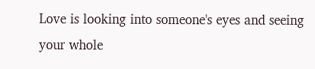Love is looking into someone's eyes and seeing your whole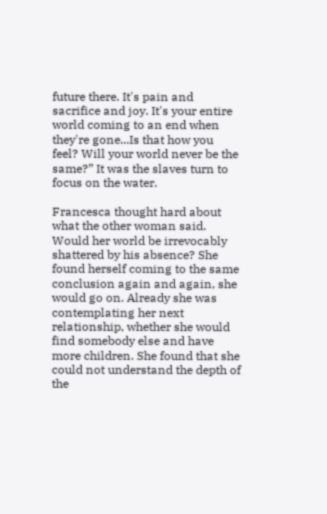future there. It's pain and sacrifice and joy. It's your entire world coming to an end when they're gone...Is that how you feel? Will your world never be the same?” It was the slaves turn to focus on the water.

Francesca thought hard about what the other woman said. Would her world be irrevocably shattered by his absence? She found herself coming to the same conclusion again and again, she would go on. Already she was contemplating her next relationship, whether she would find somebody else and have more children. She found that she could not understand the depth of the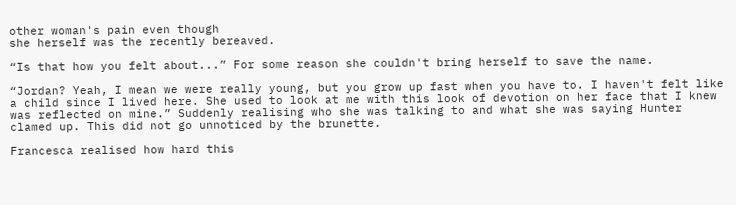other woman's pain even though
she herself was the recently bereaved.

“Is that how you felt about...” For some reason she couldn't bring herself to save the name.

“Jordan? Yeah, I mean we were really young, but you grow up fast when you have to. I haven't felt like a child since I lived here. She used to look at me with this look of devotion on her face that I knew was reflected on mine.” Suddenly realising who she was talking to and what she was saying Hunter clamed up. This did not go unnoticed by the brunette.

Francesca realised how hard this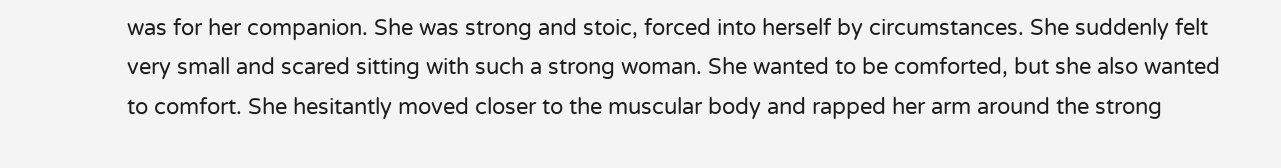was for her companion. She was strong and stoic, forced into herself by circumstances. She suddenly felt very small and scared sitting with such a strong woman. She wanted to be comforted, but she also wanted to comfort. She hesitantly moved closer to the muscular body and rapped her arm around the strong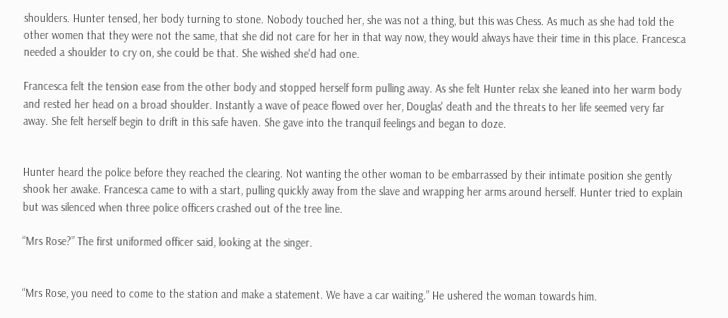shoulders. Hunter tensed, her body turning to stone. Nobody touched her, she was not a thing, but this was Chess. As much as she had told the other women that they were not the same, that she did not care for her in that way now, they would always have their time in this place. Francesca needed a shoulder to cry on, she could be that. She wished she'd had one.

Francesca felt the tension ease from the other body and stopped herself form pulling away. As she felt Hunter relax she leaned into her warm body and rested her head on a broad shoulder. Instantly a wave of peace flowed over her, Douglas' death and the threats to her life seemed very far away. She felt herself begin to drift in this safe haven. She gave into the tranquil feelings and began to doze.


Hunter heard the police before they reached the clearing. Not wanting the other woman to be embarrassed by their intimate position she gently shook her awake. Francesca came to with a start, pulling quickly away from the slave and wrapping her arms around herself. Hunter tried to explain but was silenced when three police officers crashed out of the tree line.

“Mrs Rose?” The first uniformed officer said, looking at the singer.


“Mrs Rose, you need to come to the station and make a statement. We have a car waiting.” He ushered the woman towards him.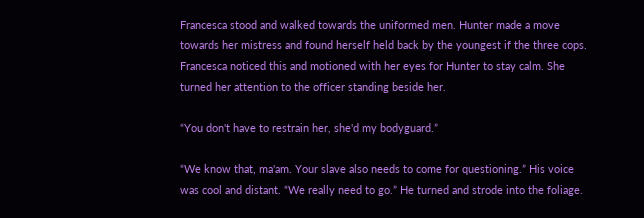Francesca stood and walked towards the uniformed men. Hunter made a move towards her mistress and found herself held back by the youngest if the three cops. Francesca noticed this and motioned with her eyes for Hunter to stay calm. She turned her attention to the officer standing beside her.

“You don't have to restrain her, she'd my bodyguard.”

“We know that, ma'am. Your slave also needs to come for questioning.” His voice was cool and distant. “We really need to go.” He turned and strode into the foliage.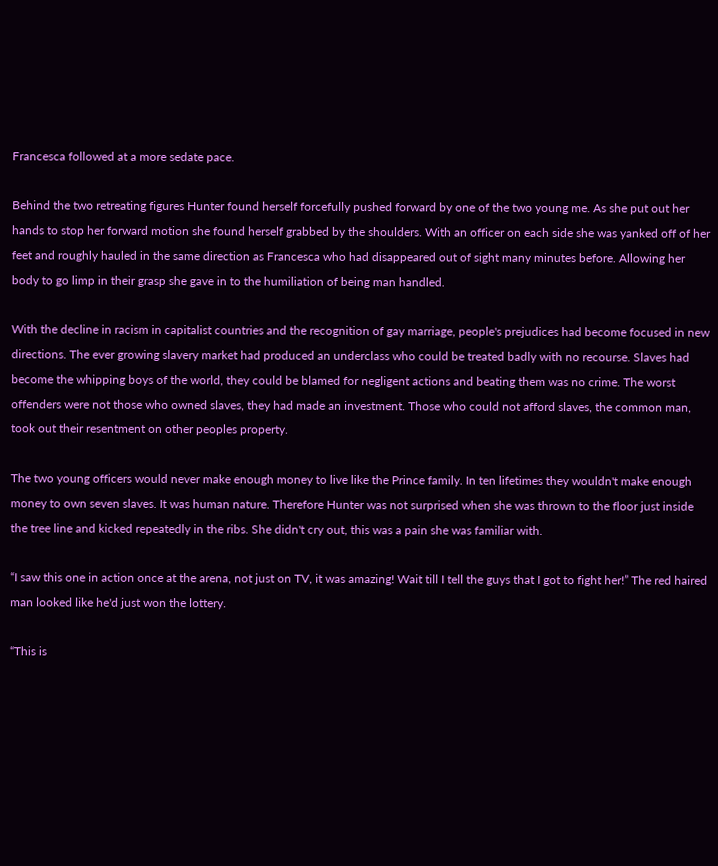Francesca followed at a more sedate pace.

Behind the two retreating figures Hunter found herself forcefully pushed forward by one of the two young me. As she put out her hands to stop her forward motion she found herself grabbed by the shoulders. With an officer on each side she was yanked off of her feet and roughly hauled in the same direction as Francesca who had disappeared out of sight many minutes before. Allowing her body to go limp in their grasp she gave in to the humiliation of being man handled.

With the decline in racism in capitalist countries and the recognition of gay marriage, people's prejudices had become focused in new directions. The ever growing slavery market had produced an underclass who could be treated badly with no recourse. Slaves had become the whipping boys of the world, they could be blamed for negligent actions and beating them was no crime. The worst offenders were not those who owned slaves, they had made an investment. Those who could not afford slaves, the common man, took out their resentment on other peoples property.

The two young officers would never make enough money to live like the Prince family. In ten lifetimes they wouldn't make enough money to own seven slaves. It was human nature. Therefore Hunter was not surprised when she was thrown to the floor just inside the tree line and kicked repeatedly in the ribs. She didn't cry out, this was a pain she was familiar with.

“I saw this one in action once at the arena, not just on TV, it was amazing! Wait till I tell the guys that I got to fight her!” The red haired man looked like he'd just won the lottery.

“This is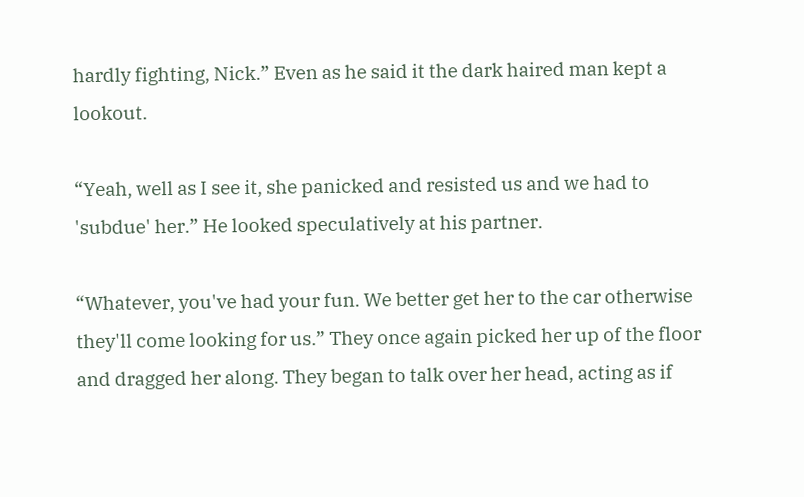hardly fighting, Nick.” Even as he said it the dark haired man kept a lookout.

“Yeah, well as I see it, she panicked and resisted us and we had to 'subdue' her.” He looked speculatively at his partner.

“Whatever, you've had your fun. We better get her to the car otherwise they'll come looking for us.” They once again picked her up of the floor and dragged her along. They began to talk over her head, acting as if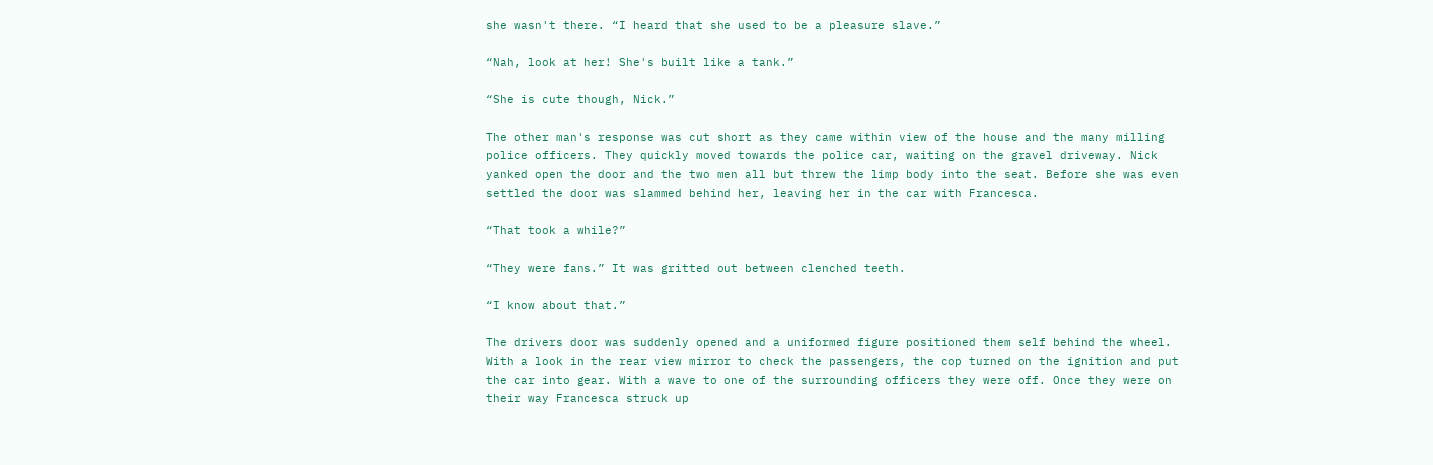she wasn't there. “I heard that she used to be a pleasure slave.”

“Nah, look at her! She's built like a tank.”

“She is cute though, Nick.”

The other man's response was cut short as they came within view of the house and the many milling police officers. They quickly moved towards the police car, waiting on the gravel driveway. Nick yanked open the door and the two men all but threw the limp body into the seat. Before she was even settled the door was slammed behind her, leaving her in the car with Francesca.

“That took a while?”

“They were fans.” It was gritted out between clenched teeth.

“I know about that.”

The drivers door was suddenly opened and a uniformed figure positioned them self behind the wheel. With a look in the rear view mirror to check the passengers, the cop turned on the ignition and put the car into gear. With a wave to one of the surrounding officers they were off. Once they were on their way Francesca struck up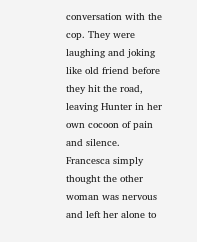conversation with the cop. They were laughing and joking like old friend before they hit the road, leaving Hunter in her own cocoon of pain and silence. Francesca simply thought the other woman was nervous and left her alone to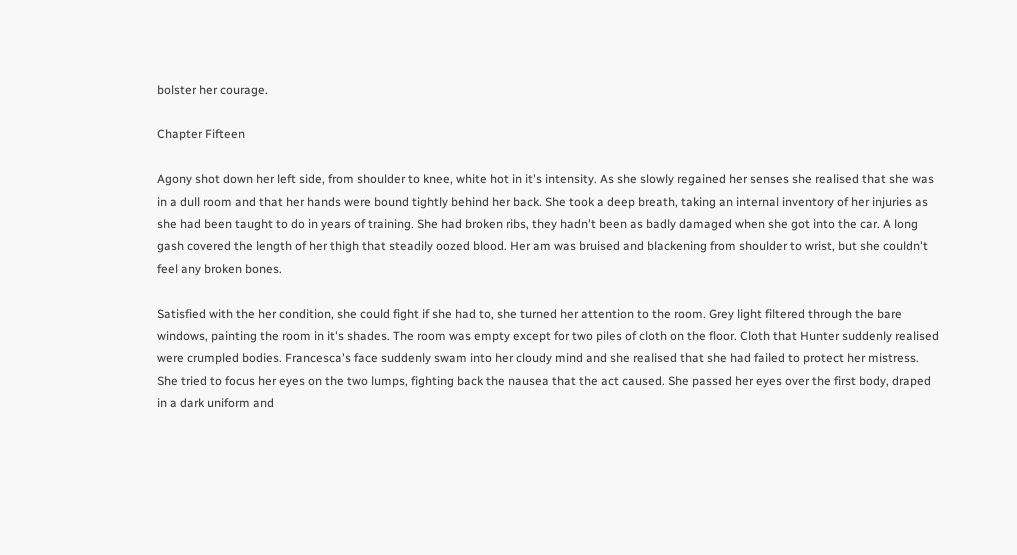bolster her courage.

Chapter Fifteen

Agony shot down her left side, from shoulder to knee, white hot in it's intensity. As she slowly regained her senses she realised that she was in a dull room and that her hands were bound tightly behind her back. She took a deep breath, taking an internal inventory of her injuries as she had been taught to do in years of training. She had broken ribs, they hadn't been as badly damaged when she got into the car. A long gash covered the length of her thigh that steadily oozed blood. Her am was bruised and blackening from shoulder to wrist, but she couldn't feel any broken bones.

Satisfied with the her condition, she could fight if she had to, she turned her attention to the room. Grey light filtered through the bare windows, painting the room in it's shades. The room was empty except for two piles of cloth on the floor. Cloth that Hunter suddenly realised were crumpled bodies. Francesca's face suddenly swam into her cloudy mind and she realised that she had failed to protect her mistress. She tried to focus her eyes on the two lumps, fighting back the nausea that the act caused. She passed her eyes over the first body, draped in a dark uniform and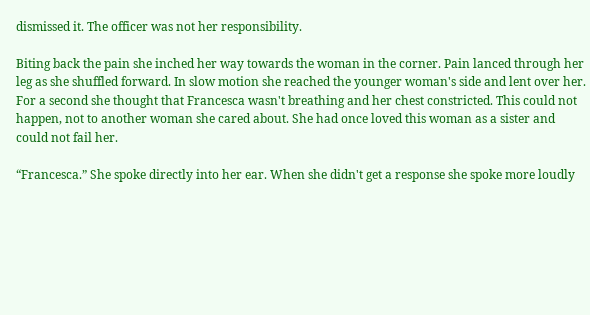dismissed it. The officer was not her responsibility.

Biting back the pain she inched her way towards the woman in the corner. Pain lanced through her leg as she shuffled forward. In slow motion she reached the younger woman's side and lent over her. For a second she thought that Francesca wasn't breathing and her chest constricted. This could not happen, not to another woman she cared about. She had once loved this woman as a sister and could not fail her.

“Francesca.” She spoke directly into her ear. When she didn't get a response she spoke more loudly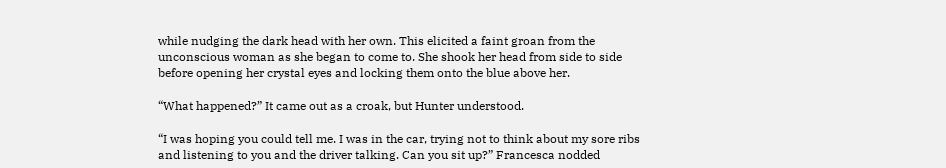while nudging the dark head with her own. This elicited a faint groan from the unconscious woman as she began to come to. She shook her head from side to side before opening her crystal eyes and locking them onto the blue above her.

“What happened?” It came out as a croak, but Hunter understood.

“I was hoping you could tell me. I was in the car, trying not to think about my sore ribs and listening to you and the driver talking. Can you sit up?” Francesca nodded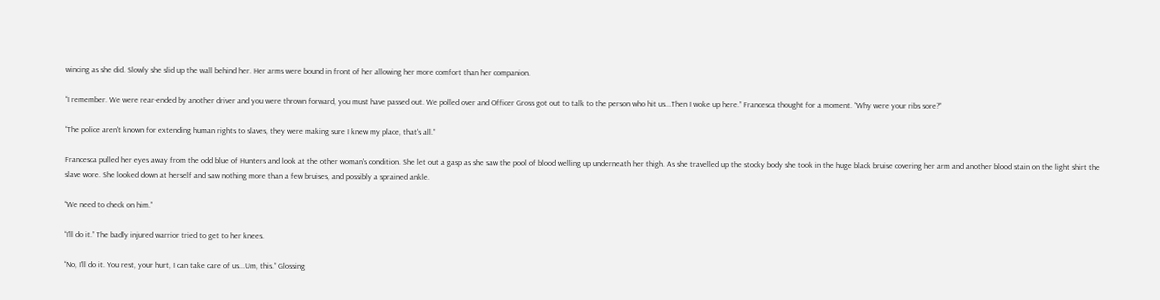wincing as she did. Slowly she slid up the wall behind her. Her arms were bound in front of her allowing her more comfort than her companion.

“I remember. We were rear-ended by another driver and you were thrown forward, you must have passed out. We polled over and Officer Gross got out to talk to the person who hit us...Then I woke up here.” Francesca thought for a moment. “Why were your ribs sore?”

“The police aren't known for extending human rights to slaves, they were making sure I knew my place, that's all.”

Francesca pulled her eyes away from the odd blue of Hunters and look at the other woman's condition. She let out a gasp as she saw the pool of blood welling up underneath her thigh. As she travelled up the stocky body she took in the huge black bruise covering her arm and another blood stain on the light shirt the slave wore. She looked down at herself and saw nothing more than a few bruises, and possibly a sprained ankle.

“We need to check on him.”

“I'll do it.” The badly injured warrior tried to get to her knees.

“No, I'll do it. You rest, your hurt, I can take care of us...Um, this.” Glossing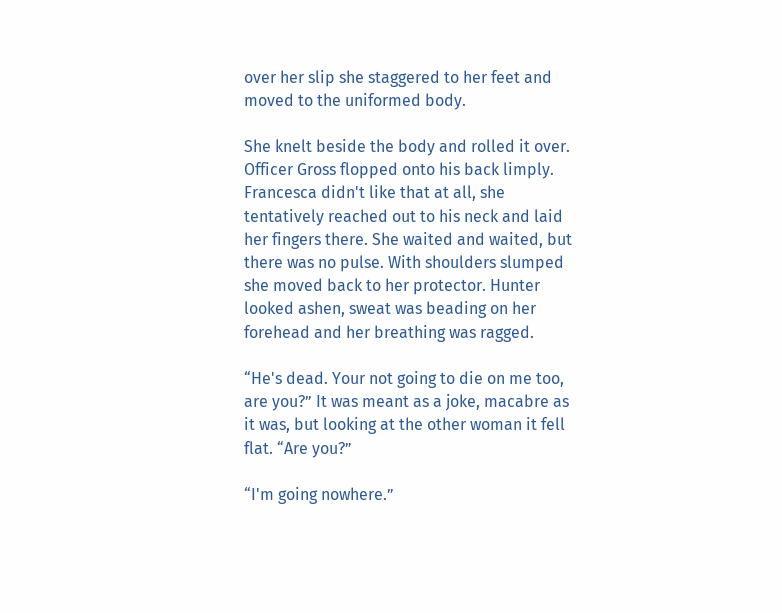over her slip she staggered to her feet and moved to the uniformed body.

She knelt beside the body and rolled it over. Officer Gross flopped onto his back limply. Francesca didn't like that at all, she tentatively reached out to his neck and laid her fingers there. She waited and waited, but there was no pulse. With shoulders slumped she moved back to her protector. Hunter looked ashen, sweat was beading on her forehead and her breathing was ragged.

“He's dead. Your not going to die on me too, are you?” It was meant as a joke, macabre as it was, but looking at the other woman it fell flat. “Are you?”

“I'm going nowhere.”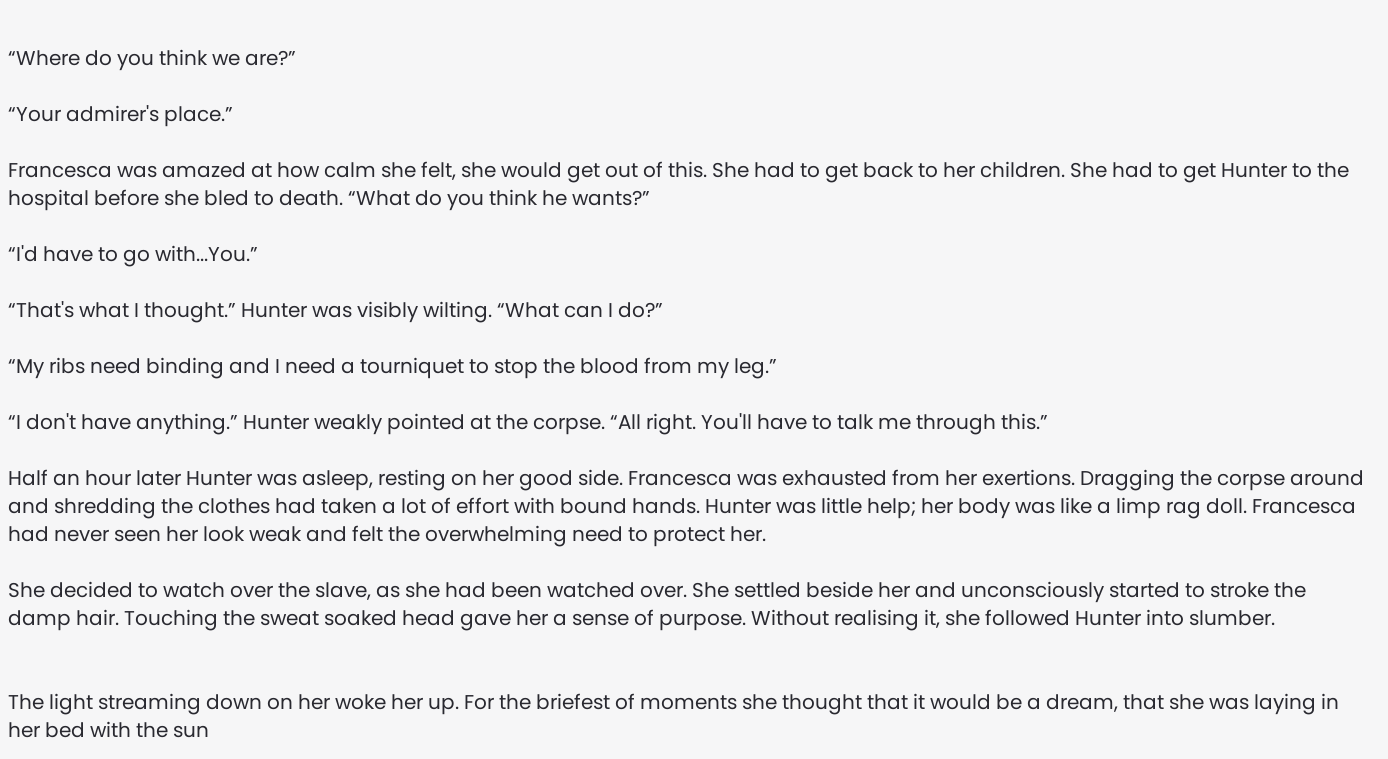“Where do you think we are?”

“Your admirer's place.”

Francesca was amazed at how calm she felt, she would get out of this. She had to get back to her children. She had to get Hunter to the hospital before she bled to death. “What do you think he wants?”

“I'd have to go with...You.”

“That's what I thought.” Hunter was visibly wilting. “What can I do?”

“My ribs need binding and I need a tourniquet to stop the blood from my leg.”

“I don't have anything.” Hunter weakly pointed at the corpse. “All right. You'll have to talk me through this.”

Half an hour later Hunter was asleep, resting on her good side. Francesca was exhausted from her exertions. Dragging the corpse around and shredding the clothes had taken a lot of effort with bound hands. Hunter was little help; her body was like a limp rag doll. Francesca had never seen her look weak and felt the overwhelming need to protect her.

She decided to watch over the slave, as she had been watched over. She settled beside her and unconsciously started to stroke the damp hair. Touching the sweat soaked head gave her a sense of purpose. Without realising it, she followed Hunter into slumber.


The light streaming down on her woke her up. For the briefest of moments she thought that it would be a dream, that she was laying in her bed with the sun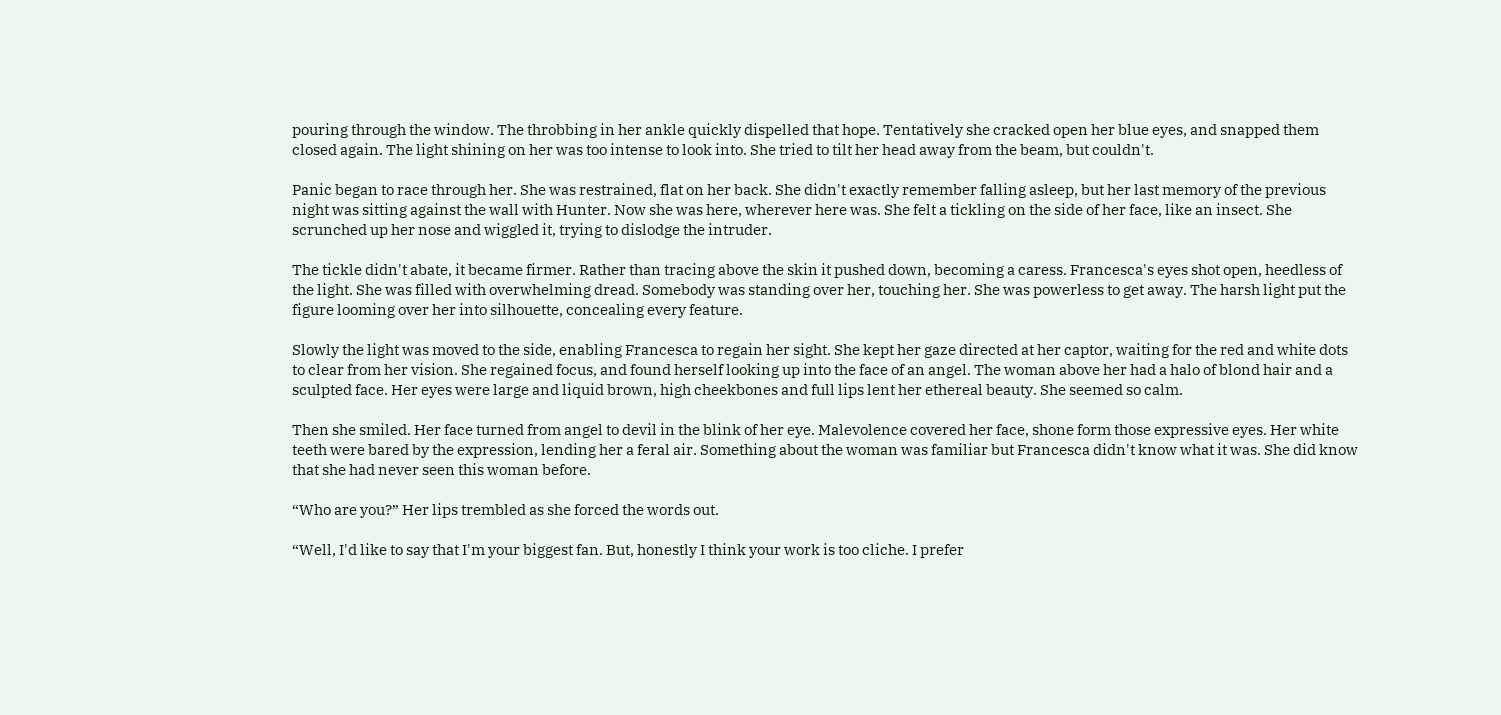pouring through the window. The throbbing in her ankle quickly dispelled that hope. Tentatively she cracked open her blue eyes, and snapped them closed again. The light shining on her was too intense to look into. She tried to tilt her head away from the beam, but couldn't.

Panic began to race through her. She was restrained, flat on her back. She didn't exactly remember falling asleep, but her last memory of the previous night was sitting against the wall with Hunter. Now she was here, wherever here was. She felt a tickling on the side of her face, like an insect. She scrunched up her nose and wiggled it, trying to dislodge the intruder.

The tickle didn't abate, it became firmer. Rather than tracing above the skin it pushed down, becoming a caress. Francesca's eyes shot open, heedless of the light. She was filled with overwhelming dread. Somebody was standing over her, touching her. She was powerless to get away. The harsh light put the figure looming over her into silhouette, concealing every feature.

Slowly the light was moved to the side, enabling Francesca to regain her sight. She kept her gaze directed at her captor, waiting for the red and white dots to clear from her vision. She regained focus, and found herself looking up into the face of an angel. The woman above her had a halo of blond hair and a sculpted face. Her eyes were large and liquid brown, high cheekbones and full lips lent her ethereal beauty. She seemed so calm.

Then she smiled. Her face turned from angel to devil in the blink of her eye. Malevolence covered her face, shone form those expressive eyes. Her white teeth were bared by the expression, lending her a feral air. Something about the woman was familiar but Francesca didn't know what it was. She did know that she had never seen this woman before.

“Who are you?” Her lips trembled as she forced the words out.

“Well, I'd like to say that I'm your biggest fan. But, honestly I think your work is too cliche. I prefer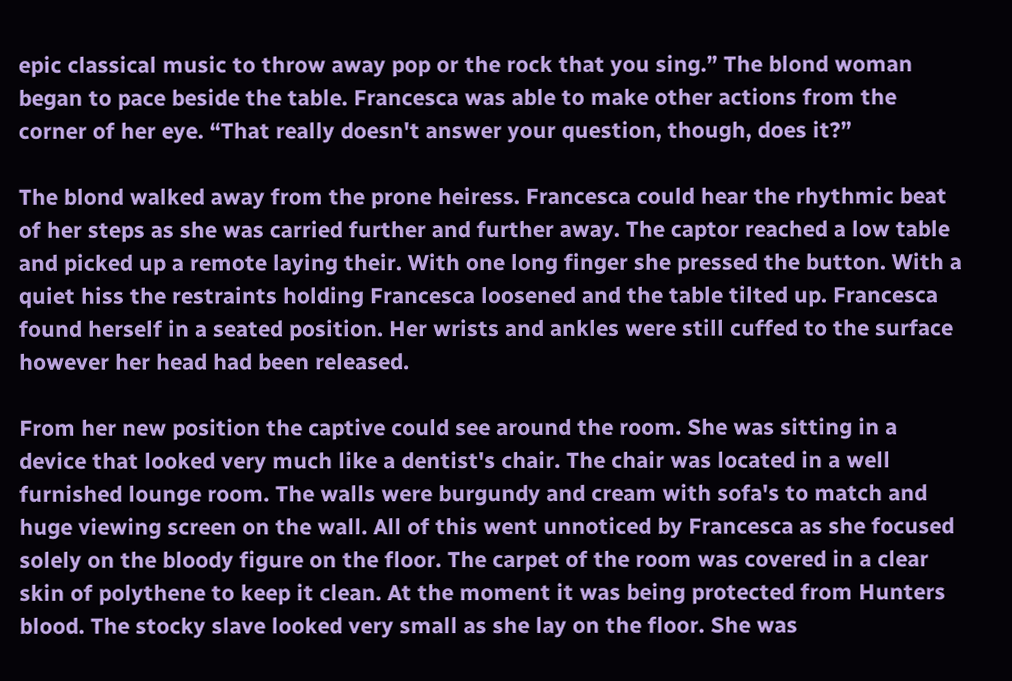epic classical music to throw away pop or the rock that you sing.” The blond woman began to pace beside the table. Francesca was able to make other actions from the corner of her eye. “That really doesn't answer your question, though, does it?”

The blond walked away from the prone heiress. Francesca could hear the rhythmic beat of her steps as she was carried further and further away. The captor reached a low table and picked up a remote laying their. With one long finger she pressed the button. With a quiet hiss the restraints holding Francesca loosened and the table tilted up. Francesca found herself in a seated position. Her wrists and ankles were still cuffed to the surface however her head had been released.

From her new position the captive could see around the room. She was sitting in a device that looked very much like a dentist's chair. The chair was located in a well furnished lounge room. The walls were burgundy and cream with sofa's to match and huge viewing screen on the wall. All of this went unnoticed by Francesca as she focused solely on the bloody figure on the floor. The carpet of the room was covered in a clear skin of polythene to keep it clean. At the moment it was being protected from Hunters blood. The stocky slave looked very small as she lay on the floor. She was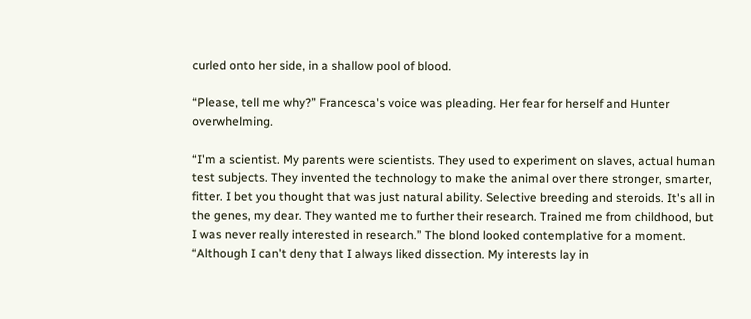curled onto her side, in a shallow pool of blood.

“Please, tell me why?” Francesca's voice was pleading. Her fear for herself and Hunter overwhelming.

“I'm a scientist. My parents were scientists. They used to experiment on slaves, actual human test subjects. They invented the technology to make the animal over there stronger, smarter, fitter. I bet you thought that was just natural ability. Selective breeding and steroids. It's all in the genes, my dear. They wanted me to further their research. Trained me from childhood, but I was never really interested in research.” The blond looked contemplative for a moment. “Although I can't deny that I always liked dissection. My interests lay in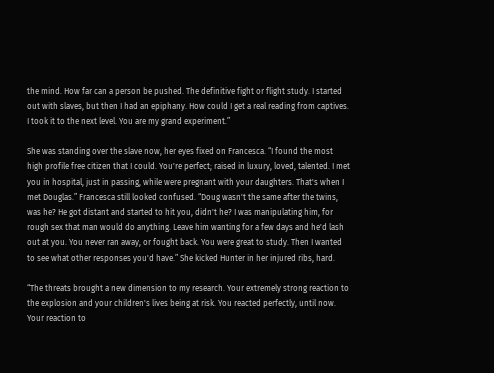the mind. How far can a person be pushed. The definitive fight or flight study. I started out with slaves, but then I had an epiphany. How could I get a real reading from captives. I took it to the next level. You are my grand experiment.”

She was standing over the slave now, her eyes fixed on Francesca. “I found the most high profile free citizen that I could. You're perfect; raised in luxury, loved, talented. I met you in hospital, just in passing, while were pregnant with your daughters. That's when I met Douglas.” Francesca still looked confused. “Doug wasn't the same after the twins, was he? He got distant and started to hit you, didn't he? I was manipulating him, for rough sex that man would do anything. Leave him wanting for a few days and he'd lash out at you. You never ran away, or fought back. You were great to study. Then I wanted to see what other responses you'd have.” She kicked Hunter in her injured ribs, hard.

“The threats brought a new dimension to my research. Your extremely strong reaction to the explosion and your children's lives being at risk. You reacted perfectly, until now. Your reaction to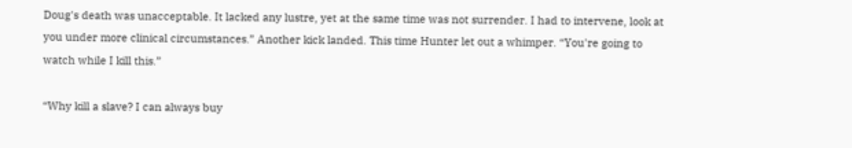Doug's death was unacceptable. It lacked any lustre, yet at the same time was not surrender. I had to intervene, look at you under more clinical circumstances.” Another kick landed. This time Hunter let out a whimper. “You're going to watch while I kill this.”

“Why kill a slave? I can always buy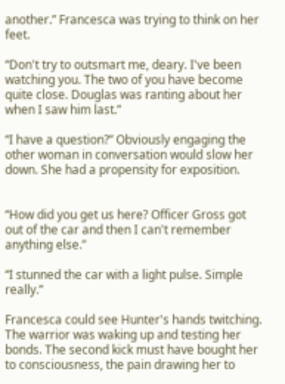another.” Francesca was trying to think on her feet.

“Don't try to outsmart me, deary. I've been watching you. The two of you have become quite close. Douglas was ranting about her when I saw him last.”

“I have a question?” Obviously engaging the other woman in conversation would slow her down. She had a propensity for exposition.


“How did you get us here? Officer Gross got out of the car and then I can't remember anything else.”

“I stunned the car with a light pulse. Simple really.”

Francesca could see Hunter's hands twitching. The warrior was waking up and testing her bonds. The second kick must have bought her to consciousness, the pain drawing her to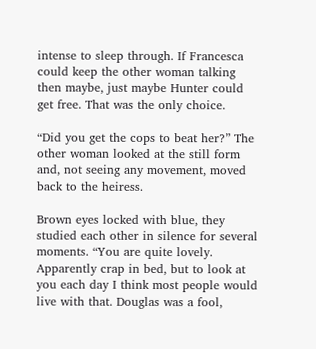intense to sleep through. If Francesca could keep the other woman talking then maybe, just maybe Hunter could get free. That was the only choice.

“Did you get the cops to beat her?” The other woman looked at the still form and, not seeing any movement, moved back to the heiress.

Brown eyes locked with blue, they studied each other in silence for several moments. “You are quite lovely. Apparently crap in bed, but to look at you each day I think most people would live with that. Douglas was a fool,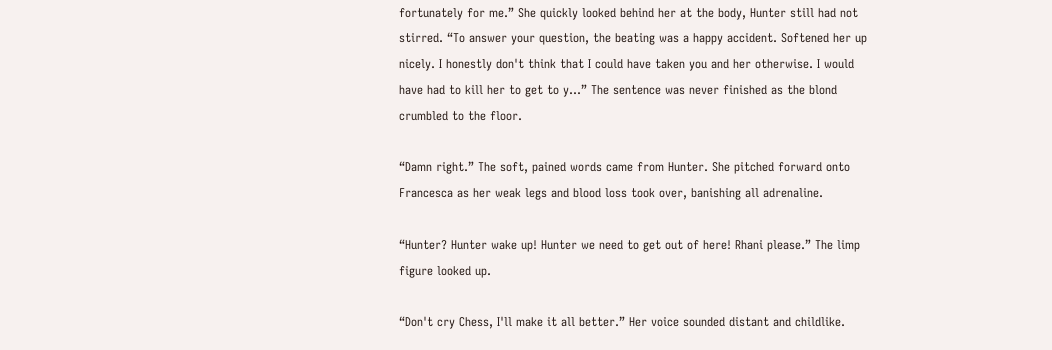fortunately for me.” She quickly looked behind her at the body, Hunter still had not stirred. “To answer your question, the beating was a happy accident. Softened her up nicely. I honestly don't think that I could have taken you and her otherwise. I would have had to kill her to get to y...” The sentence was never finished as the blond crumbled to the floor.

“Damn right.” The soft, pained words came from Hunter. She pitched forward onto Francesca as her weak legs and blood loss took over, banishing all adrenaline.

“Hunter? Hunter wake up! Hunter we need to get out of here! Rhani please.” The limp figure looked up.

“Don't cry Chess, I'll make it all better.” Her voice sounded distant and childlike.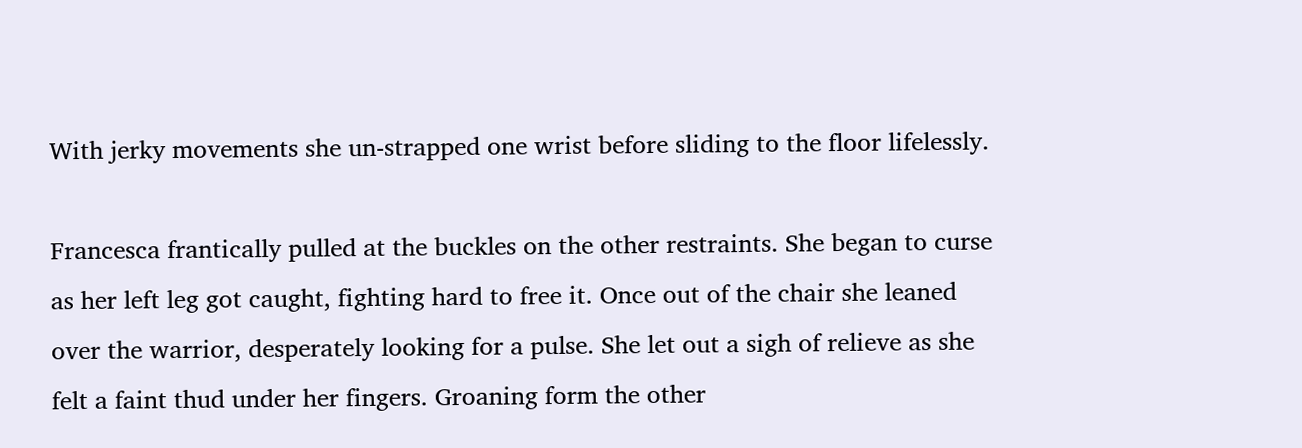With jerky movements she un-strapped one wrist before sliding to the floor lifelessly.

Francesca frantically pulled at the buckles on the other restraints. She began to curse as her left leg got caught, fighting hard to free it. Once out of the chair she leaned over the warrior, desperately looking for a pulse. She let out a sigh of relieve as she felt a faint thud under her fingers. Groaning form the other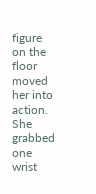figure on the floor moved her into action. She grabbed one wrist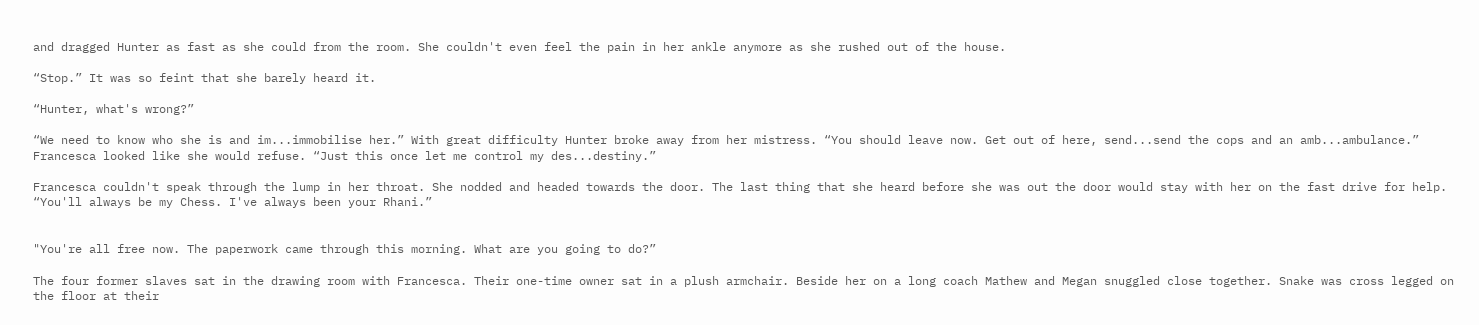and dragged Hunter as fast as she could from the room. She couldn't even feel the pain in her ankle anymore as she rushed out of the house.

“Stop.” It was so feint that she barely heard it.

“Hunter, what's wrong?”

“We need to know who she is and im...immobilise her.” With great difficulty Hunter broke away from her mistress. “You should leave now. Get out of here, send...send the cops and an amb...ambulance.” Francesca looked like she would refuse. “Just this once let me control my des...destiny.”

Francesca couldn't speak through the lump in her throat. She nodded and headed towards the door. The last thing that she heard before she was out the door would stay with her on the fast drive for help. “You'll always be my Chess. I've always been your Rhani.”


"You're all free now. The paperwork came through this morning. What are you going to do?”

The four former slaves sat in the drawing room with Francesca. Their one-time owner sat in a plush armchair. Beside her on a long coach Mathew and Megan snuggled close together. Snake was cross legged on the floor at their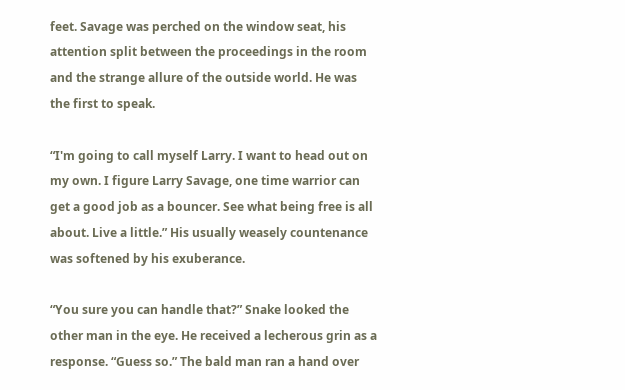feet. Savage was perched on the window seat, his attention split between the proceedings in the room and the strange allure of the outside world. He was the first to speak.

“I'm going to call myself Larry. I want to head out on my own. I figure Larry Savage, one time warrior can get a good job as a bouncer. See what being free is all about. Live a little.” His usually weasely countenance was softened by his exuberance.

“You sure you can handle that?” Snake looked the other man in the eye. He received a lecherous grin as a response. “Guess so.” The bald man ran a hand over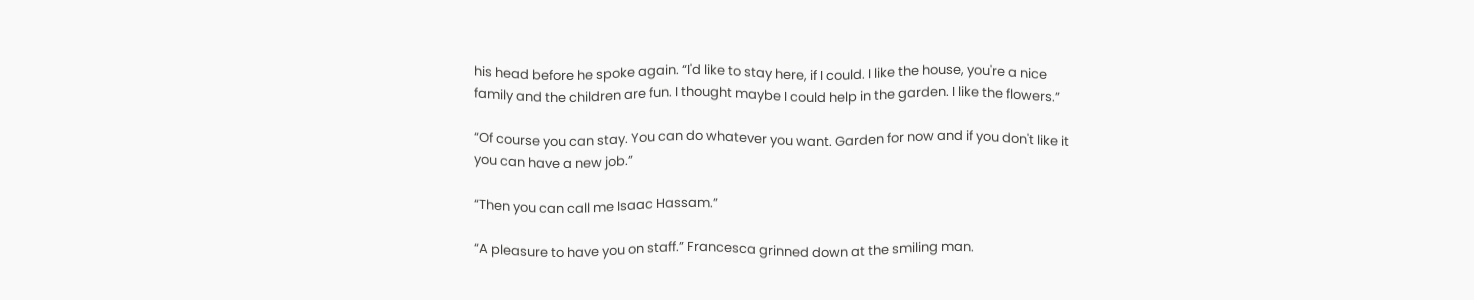his head before he spoke again. “I'd like to stay here, if I could. I like the house, you're a nice family and the children are fun. I thought maybe I could help in the garden. I like the flowers.”

“Of course you can stay. You can do whatever you want. Garden for now and if you don't like it you can have a new job.”

“Then you can call me Isaac Hassam.”

“A pleasure to have you on staff.” Francesca grinned down at the smiling man.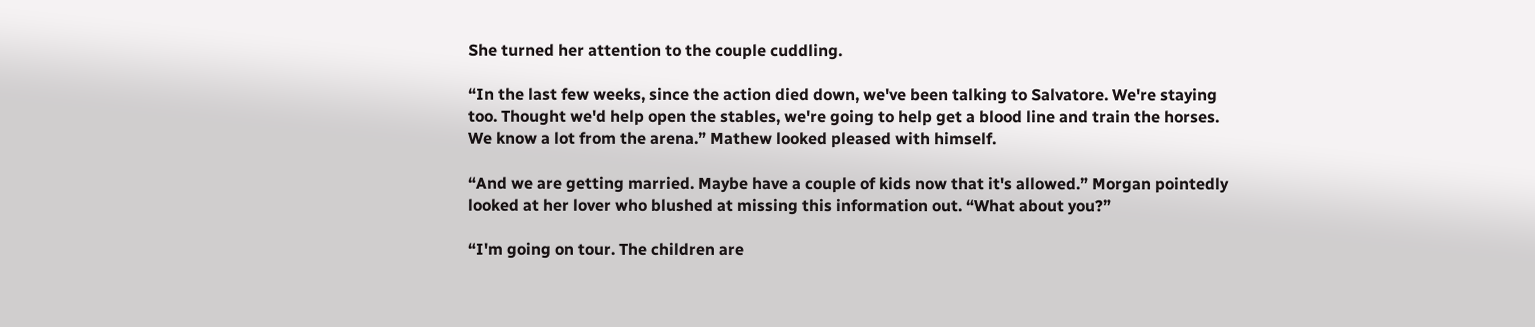She turned her attention to the couple cuddling.

“In the last few weeks, since the action died down, we've been talking to Salvatore. We're staying too. Thought we'd help open the stables, we're going to help get a blood line and train the horses. We know a lot from the arena.” Mathew looked pleased with himself.

“And we are getting married. Maybe have a couple of kids now that it's allowed.” Morgan pointedly looked at her lover who blushed at missing this information out. “What about you?”

“I'm going on tour. The children are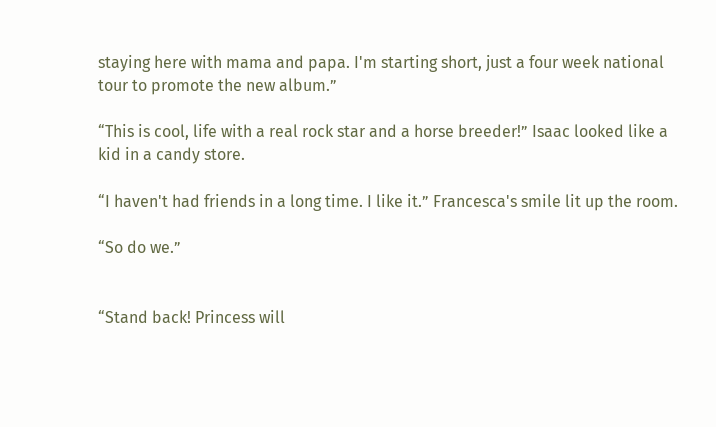staying here with mama and papa. I'm starting short, just a four week national tour to promote the new album.”

“This is cool, life with a real rock star and a horse breeder!” Isaac looked like a kid in a candy store.

“I haven't had friends in a long time. I like it.” Francesca's smile lit up the room.

“So do we.”


“Stand back! Princess will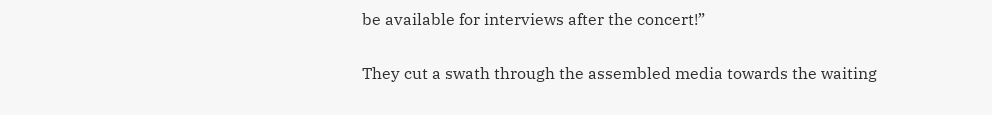be available for interviews after the concert!”

They cut a swath through the assembled media towards the waiting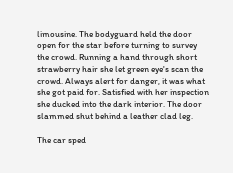limousine. The bodyguard held the door open for the star before turning to survey the crowd. Running a hand through short strawberry hair she let green eye's scan the crowd. Always alert for danger, it was what she got paid for. Satisfied with her inspection she ducked into the dark interior. The door slammed shut behind a leather clad leg.

The car sped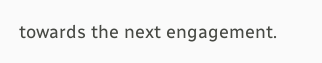towards the next engagement.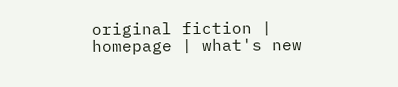original fiction | homepage | what's new